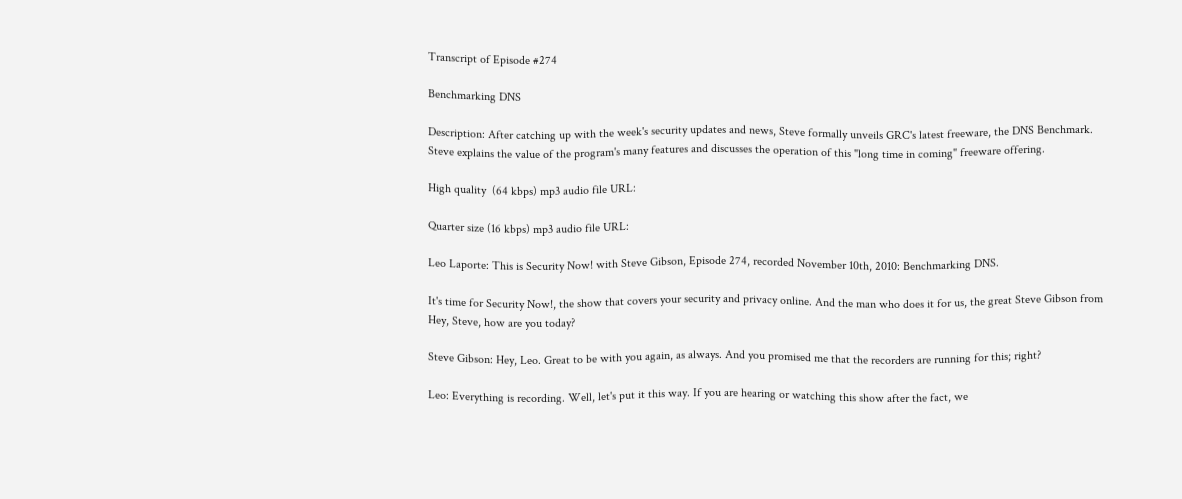Transcript of Episode #274

Benchmarking DNS

Description: After catching up with the week's security updates and news, Steve formally unveils GRC's latest freeware, the DNS Benchmark. Steve explains the value of the program's many features and discusses the operation of this "long time in coming" freeware offering.

High quality  (64 kbps) mp3 audio file URL:

Quarter size (16 kbps) mp3 audio file URL:

Leo Laporte: This is Security Now! with Steve Gibson, Episode 274, recorded November 10th, 2010: Benchmarking DNS.

It's time for Security Now!, the show that covers your security and privacy online. And the man who does it for us, the great Steve Gibson from Hey, Steve, how are you today?

Steve Gibson: Hey, Leo. Great to be with you again, as always. And you promised me that the recorders are running for this; right?

Leo: Everything is recording. Well, let's put it this way. If you are hearing or watching this show after the fact, we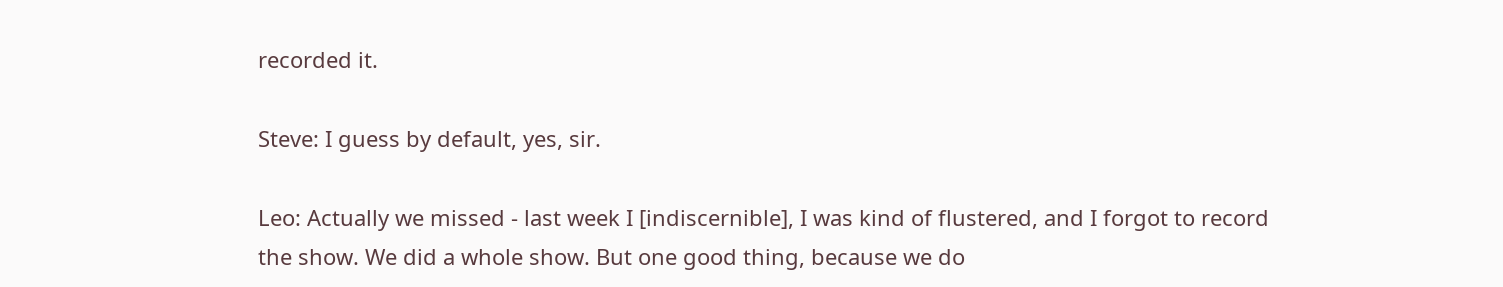recorded it.

Steve: I guess by default, yes, sir.

Leo: Actually we missed - last week I [indiscernible], I was kind of flustered, and I forgot to record the show. We did a whole show. But one good thing, because we do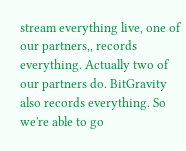stream everything live, one of our partners,, records everything. Actually two of our partners do. BitGravity also records everything. So we're able to go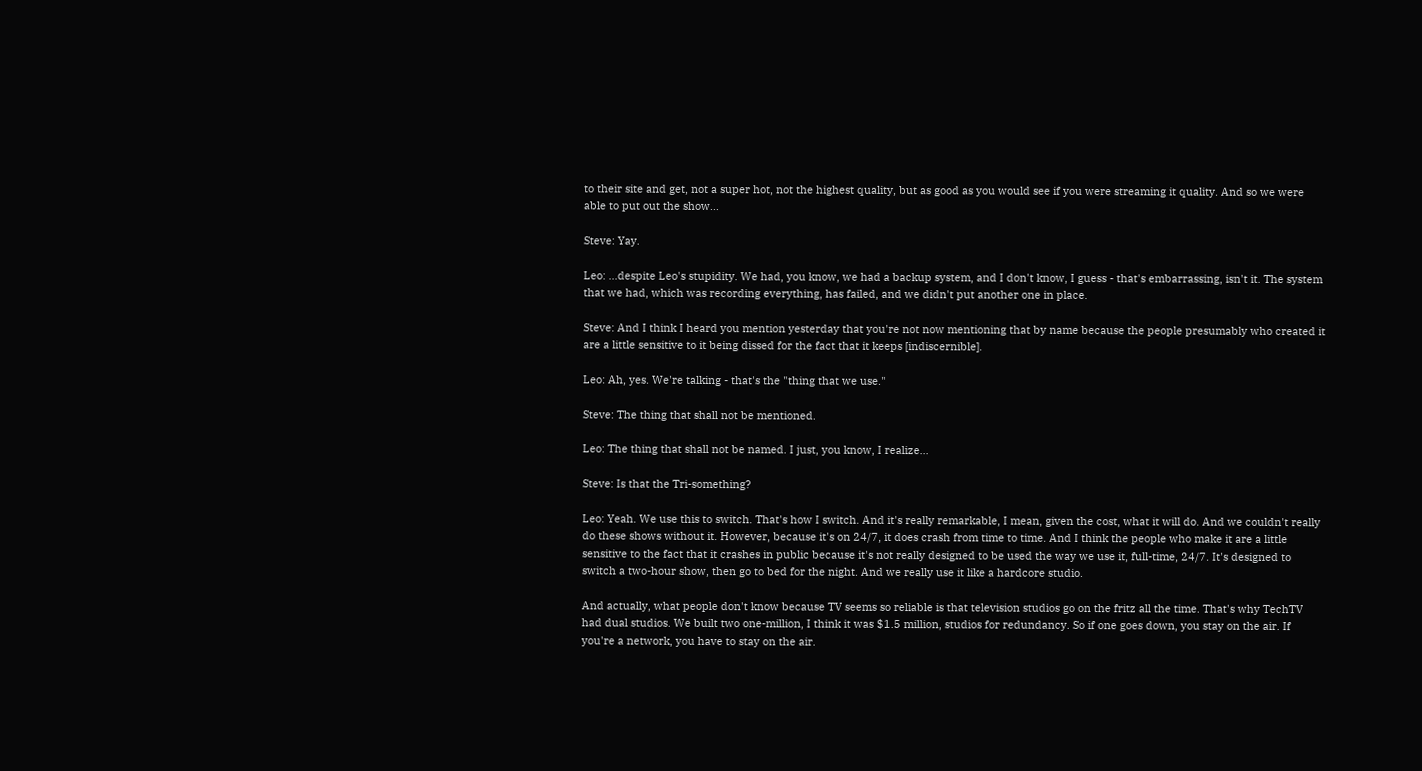to their site and get, not a super hot, not the highest quality, but as good as you would see if you were streaming it quality. And so we were able to put out the show...

Steve: Yay.

Leo: ...despite Leo's stupidity. We had, you know, we had a backup system, and I don't know, I guess - that's embarrassing, isn't it. The system that we had, which was recording everything, has failed, and we didn't put another one in place.

Steve: And I think I heard you mention yesterday that you're not now mentioning that by name because the people presumably who created it are a little sensitive to it being dissed for the fact that it keeps [indiscernible].

Leo: Ah, yes. We're talking - that's the "thing that we use."

Steve: The thing that shall not be mentioned.

Leo: The thing that shall not be named. I just, you know, I realize...

Steve: Is that the Tri-something?

Leo: Yeah. We use this to switch. That's how I switch. And it's really remarkable, I mean, given the cost, what it will do. And we couldn't really do these shows without it. However, because it's on 24/7, it does crash from time to time. And I think the people who make it are a little sensitive to the fact that it crashes in public because it's not really designed to be used the way we use it, full-time, 24/7. It's designed to switch a two-hour show, then go to bed for the night. And we really use it like a hardcore studio.

And actually, what people don't know because TV seems so reliable is that television studios go on the fritz all the time. That's why TechTV had dual studios. We built two one-million, I think it was $1.5 million, studios for redundancy. So if one goes down, you stay on the air. If you're a network, you have to stay on the air.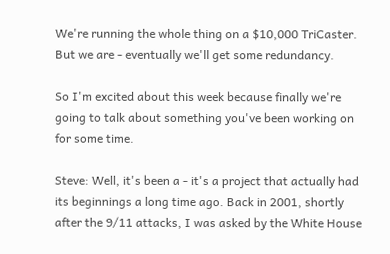We're running the whole thing on a $10,000 TriCaster. But we are - eventually we'll get some redundancy.

So I'm excited about this week because finally we're going to talk about something you've been working on for some time.

Steve: Well, it's been a - it's a project that actually had its beginnings a long time ago. Back in 2001, shortly after the 9/11 attacks, I was asked by the White House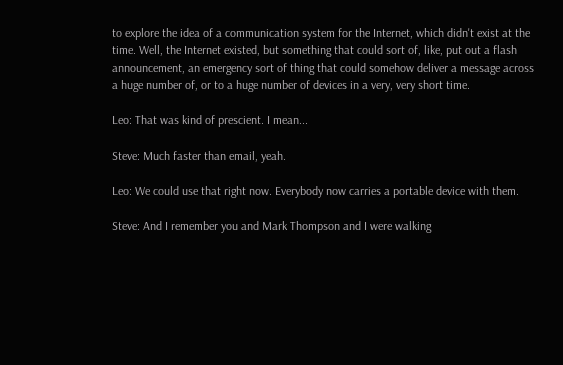to explore the idea of a communication system for the Internet, which didn't exist at the time. Well, the Internet existed, but something that could sort of, like, put out a flash announcement, an emergency sort of thing that could somehow deliver a message across a huge number of, or to a huge number of devices in a very, very short time.

Leo: That was kind of prescient. I mean...

Steve: Much faster than email, yeah.

Leo: We could use that right now. Everybody now carries a portable device with them.

Steve: And I remember you and Mark Thompson and I were walking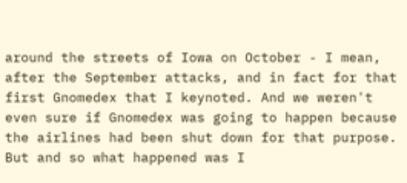around the streets of Iowa on October - I mean, after the September attacks, and in fact for that first Gnomedex that I keynoted. And we weren't even sure if Gnomedex was going to happen because the airlines had been shut down for that purpose. But and so what happened was I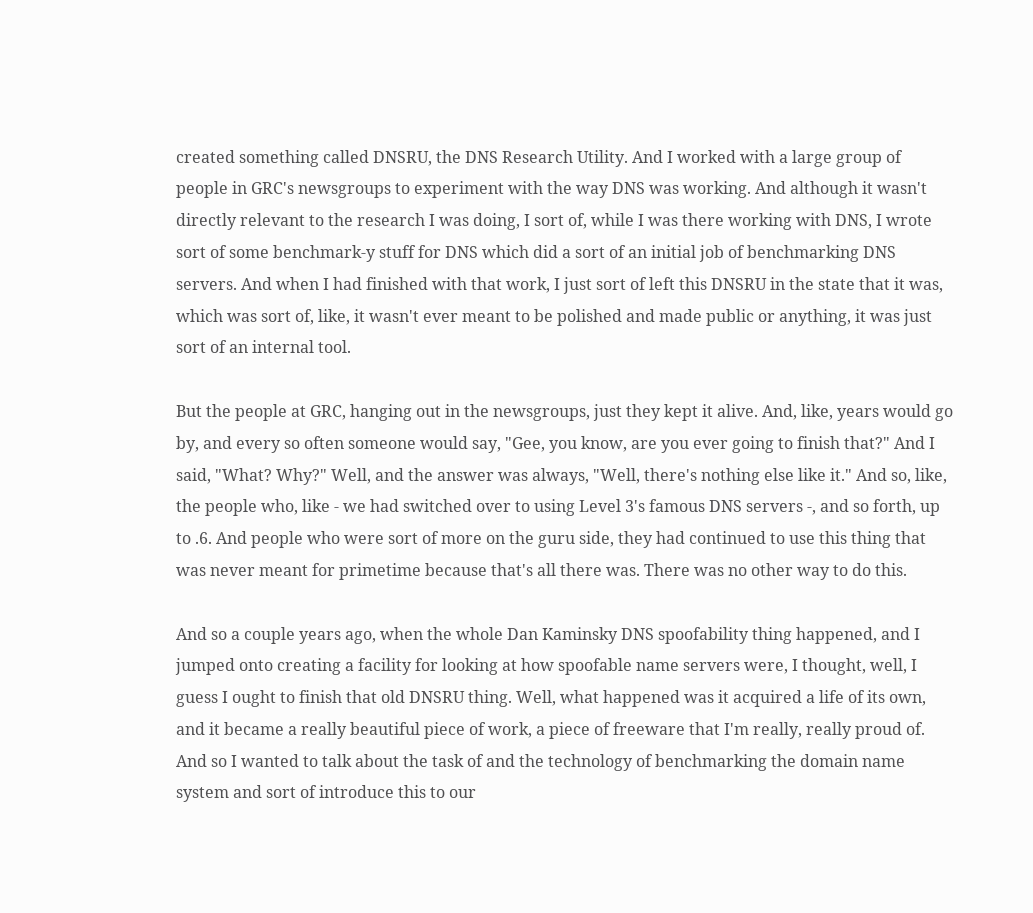created something called DNSRU, the DNS Research Utility. And I worked with a large group of people in GRC's newsgroups to experiment with the way DNS was working. And although it wasn't directly relevant to the research I was doing, I sort of, while I was there working with DNS, I wrote sort of some benchmark-y stuff for DNS which did a sort of an initial job of benchmarking DNS servers. And when I had finished with that work, I just sort of left this DNSRU in the state that it was, which was sort of, like, it wasn't ever meant to be polished and made public or anything, it was just sort of an internal tool.

But the people at GRC, hanging out in the newsgroups, just they kept it alive. And, like, years would go by, and every so often someone would say, "Gee, you know, are you ever going to finish that?" And I said, "What? Why?" Well, and the answer was always, "Well, there's nothing else like it." And so, like, the people who, like - we had switched over to using Level 3's famous DNS servers -, and so forth, up to .6. And people who were sort of more on the guru side, they had continued to use this thing that was never meant for primetime because that's all there was. There was no other way to do this.

And so a couple years ago, when the whole Dan Kaminsky DNS spoofability thing happened, and I jumped onto creating a facility for looking at how spoofable name servers were, I thought, well, I guess I ought to finish that old DNSRU thing. Well, what happened was it acquired a life of its own, and it became a really beautiful piece of work, a piece of freeware that I'm really, really proud of. And so I wanted to talk about the task of and the technology of benchmarking the domain name system and sort of introduce this to our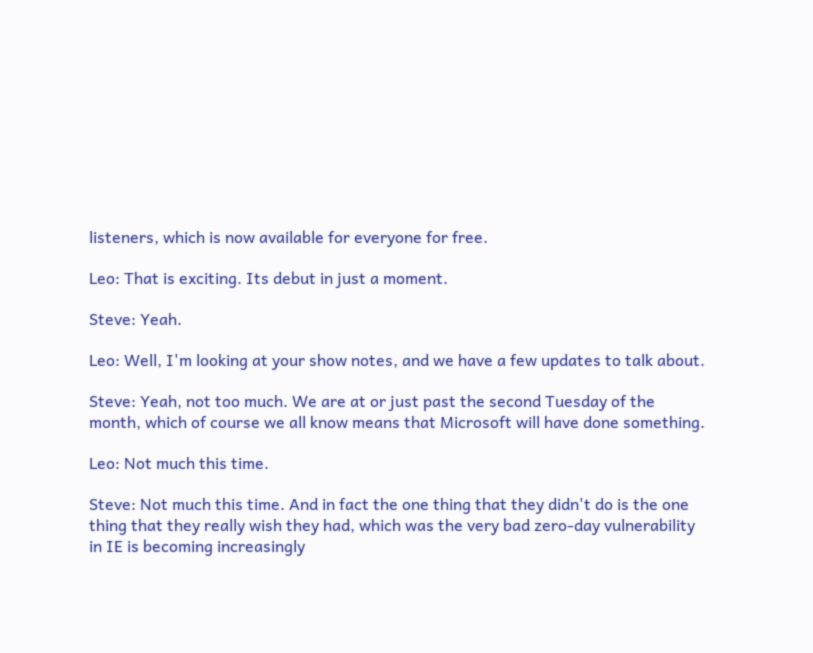listeners, which is now available for everyone for free.

Leo: That is exciting. Its debut in just a moment.

Steve: Yeah.

Leo: Well, I'm looking at your show notes, and we have a few updates to talk about.

Steve: Yeah, not too much. We are at or just past the second Tuesday of the month, which of course we all know means that Microsoft will have done something.

Leo: Not much this time.

Steve: Not much this time. And in fact the one thing that they didn't do is the one thing that they really wish they had, which was the very bad zero-day vulnerability in IE is becoming increasingly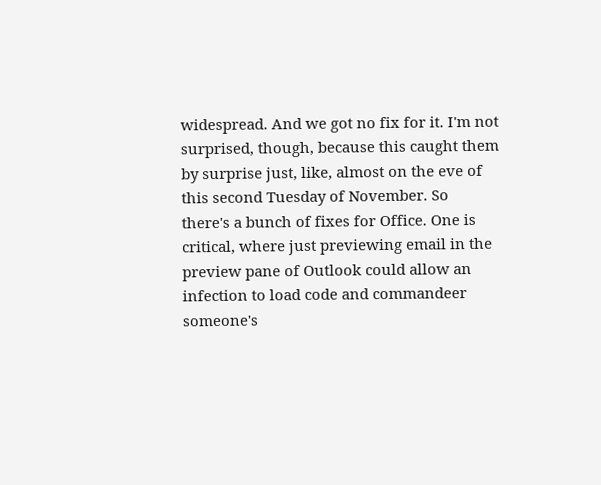widespread. And we got no fix for it. I'm not surprised, though, because this caught them by surprise just, like, almost on the eve of this second Tuesday of November. So there's a bunch of fixes for Office. One is critical, where just previewing email in the preview pane of Outlook could allow an infection to load code and commandeer someone's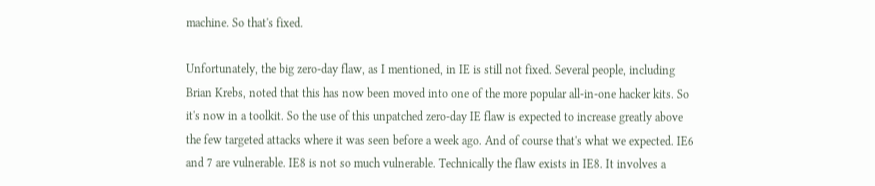machine. So that's fixed.

Unfortunately, the big zero-day flaw, as I mentioned, in IE is still not fixed. Several people, including Brian Krebs, noted that this has now been moved into one of the more popular all-in-one hacker kits. So it's now in a toolkit. So the use of this unpatched zero-day IE flaw is expected to increase greatly above the few targeted attacks where it was seen before a week ago. And of course that's what we expected. IE6 and 7 are vulnerable. IE8 is not so much vulnerable. Technically the flaw exists in IE8. It involves a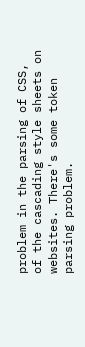problem in the parsing of CSS, of the cascading style sheets on websites. There's some token parsing problem.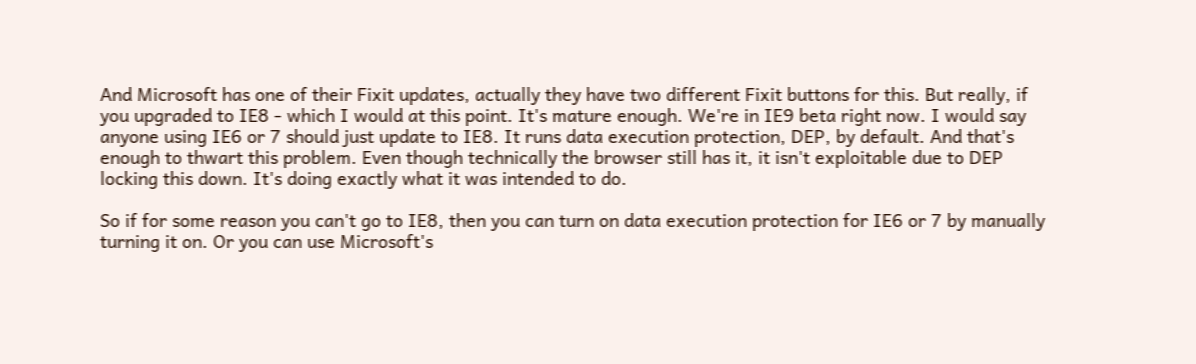And Microsoft has one of their Fixit updates, actually they have two different Fixit buttons for this. But really, if you upgraded to IE8 - which I would at this point. It's mature enough. We're in IE9 beta right now. I would say anyone using IE6 or 7 should just update to IE8. It runs data execution protection, DEP, by default. And that's enough to thwart this problem. Even though technically the browser still has it, it isn't exploitable due to DEP locking this down. It's doing exactly what it was intended to do.

So if for some reason you can't go to IE8, then you can turn on data execution protection for IE6 or 7 by manually turning it on. Or you can use Microsoft's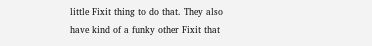little Fixit thing to do that. They also have kind of a funky other Fixit that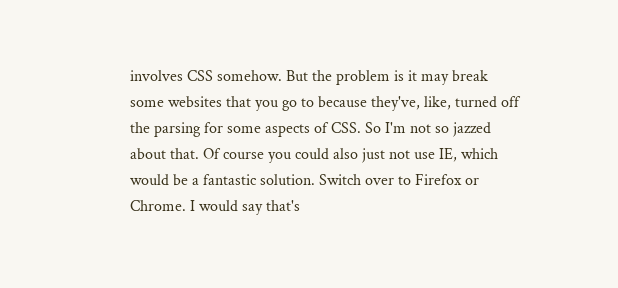involves CSS somehow. But the problem is it may break some websites that you go to because they've, like, turned off the parsing for some aspects of CSS. So I'm not so jazzed about that. Of course you could also just not use IE, which would be a fantastic solution. Switch over to Firefox or Chrome. I would say that's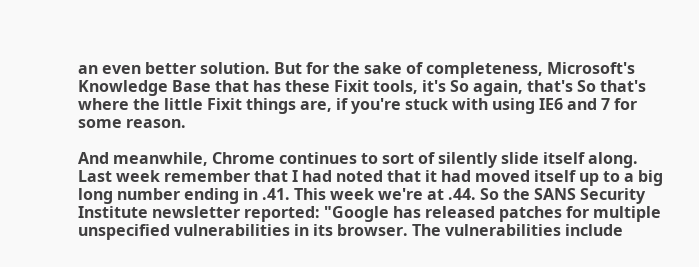an even better solution. But for the sake of completeness, Microsoft's Knowledge Base that has these Fixit tools, it's So again, that's So that's where the little Fixit things are, if you're stuck with using IE6 and 7 for some reason.

And meanwhile, Chrome continues to sort of silently slide itself along. Last week remember that I had noted that it had moved itself up to a big long number ending in .41. This week we're at .44. So the SANS Security Institute newsletter reported: "Google has released patches for multiple unspecified vulnerabilities in its browser. The vulnerabilities include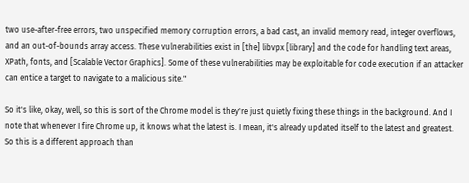two use-after-free errors, two unspecified memory corruption errors, a bad cast, an invalid memory read, integer overflows, and an out-of-bounds array access. These vulnerabilities exist in [the] libvpx [library] and the code for handling text areas, XPath, fonts, and [Scalable Vector Graphics]. Some of these vulnerabilities may be exploitable for code execution if an attacker can entice a target to navigate to a malicious site."

So it's like, okay, well, so this is sort of the Chrome model is they're just quietly fixing these things in the background. And I note that whenever I fire Chrome up, it knows what the latest is. I mean, it's already updated itself to the latest and greatest. So this is a different approach than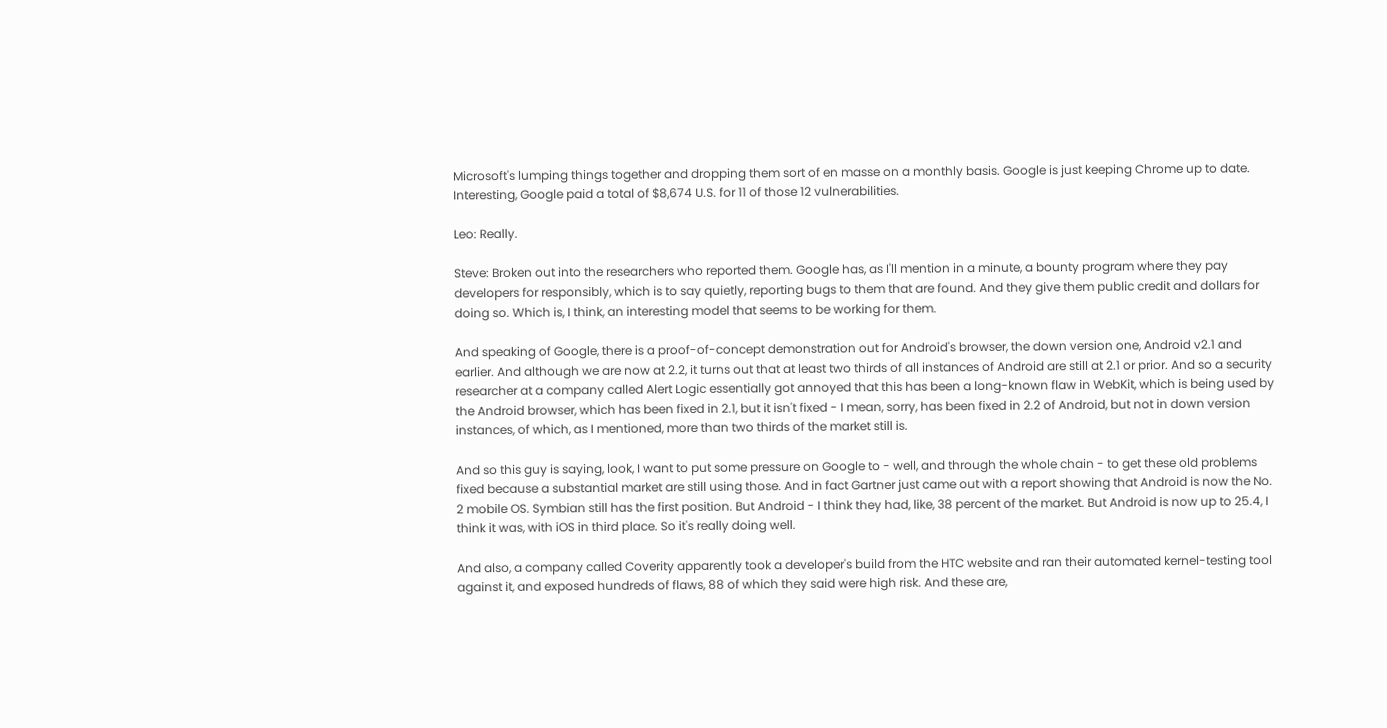Microsoft's lumping things together and dropping them sort of en masse on a monthly basis. Google is just keeping Chrome up to date. Interesting, Google paid a total of $8,674 U.S. for 11 of those 12 vulnerabilities.

Leo: Really.

Steve: Broken out into the researchers who reported them. Google has, as I'll mention in a minute, a bounty program where they pay developers for responsibly, which is to say quietly, reporting bugs to them that are found. And they give them public credit and dollars for doing so. Which is, I think, an interesting model that seems to be working for them.

And speaking of Google, there is a proof-of-concept demonstration out for Android's browser, the down version one, Android v2.1 and earlier. And although we are now at 2.2, it turns out that at least two thirds of all instances of Android are still at 2.1 or prior. And so a security researcher at a company called Alert Logic essentially got annoyed that this has been a long-known flaw in WebKit, which is being used by the Android browser, which has been fixed in 2.1, but it isn't fixed - I mean, sorry, has been fixed in 2.2 of Android, but not in down version instances, of which, as I mentioned, more than two thirds of the market still is.

And so this guy is saying, look, I want to put some pressure on Google to - well, and through the whole chain - to get these old problems fixed because a substantial market are still using those. And in fact Gartner just came out with a report showing that Android is now the No. 2 mobile OS. Symbian still has the first position. But Android - I think they had, like, 38 percent of the market. But Android is now up to 25.4, I think it was, with iOS in third place. So it's really doing well.

And also, a company called Coverity apparently took a developer's build from the HTC website and ran their automated kernel-testing tool against it, and exposed hundreds of flaws, 88 of which they said were high risk. And these are,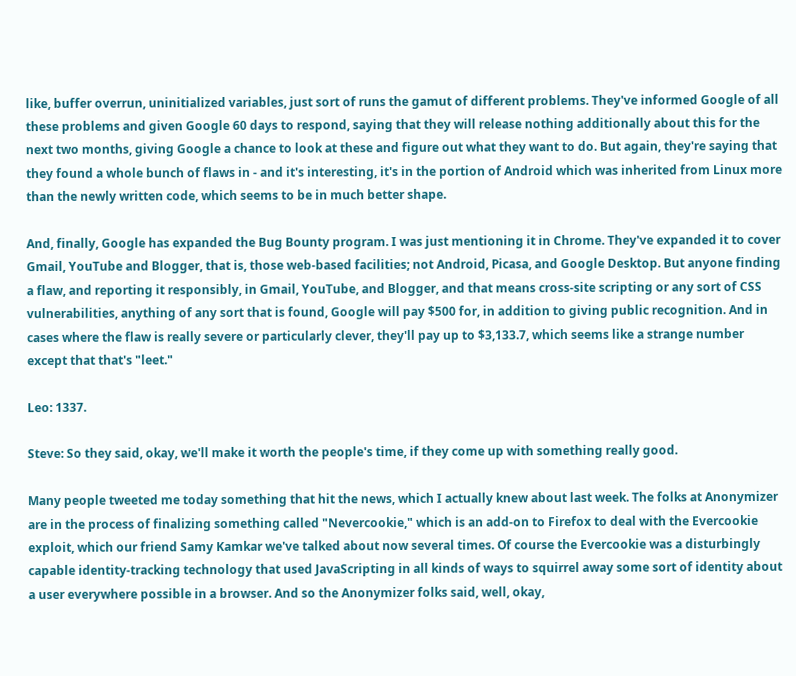like, buffer overrun, uninitialized variables, just sort of runs the gamut of different problems. They've informed Google of all these problems and given Google 60 days to respond, saying that they will release nothing additionally about this for the next two months, giving Google a chance to look at these and figure out what they want to do. But again, they're saying that they found a whole bunch of flaws in - and it's interesting, it's in the portion of Android which was inherited from Linux more than the newly written code, which seems to be in much better shape.

And, finally, Google has expanded the Bug Bounty program. I was just mentioning it in Chrome. They've expanded it to cover Gmail, YouTube and Blogger, that is, those web-based facilities; not Android, Picasa, and Google Desktop. But anyone finding a flaw, and reporting it responsibly, in Gmail, YouTube, and Blogger, and that means cross-site scripting or any sort of CSS vulnerabilities, anything of any sort that is found, Google will pay $500 for, in addition to giving public recognition. And in cases where the flaw is really severe or particularly clever, they'll pay up to $3,133.7, which seems like a strange number except that that's "leet."

Leo: 1337.

Steve: So they said, okay, we'll make it worth the people's time, if they come up with something really good.

Many people tweeted me today something that hit the news, which I actually knew about last week. The folks at Anonymizer are in the process of finalizing something called "Nevercookie," which is an add-on to Firefox to deal with the Evercookie exploit, which our friend Samy Kamkar we've talked about now several times. Of course the Evercookie was a disturbingly capable identity-tracking technology that used JavaScripting in all kinds of ways to squirrel away some sort of identity about a user everywhere possible in a browser. And so the Anonymizer folks said, well, okay,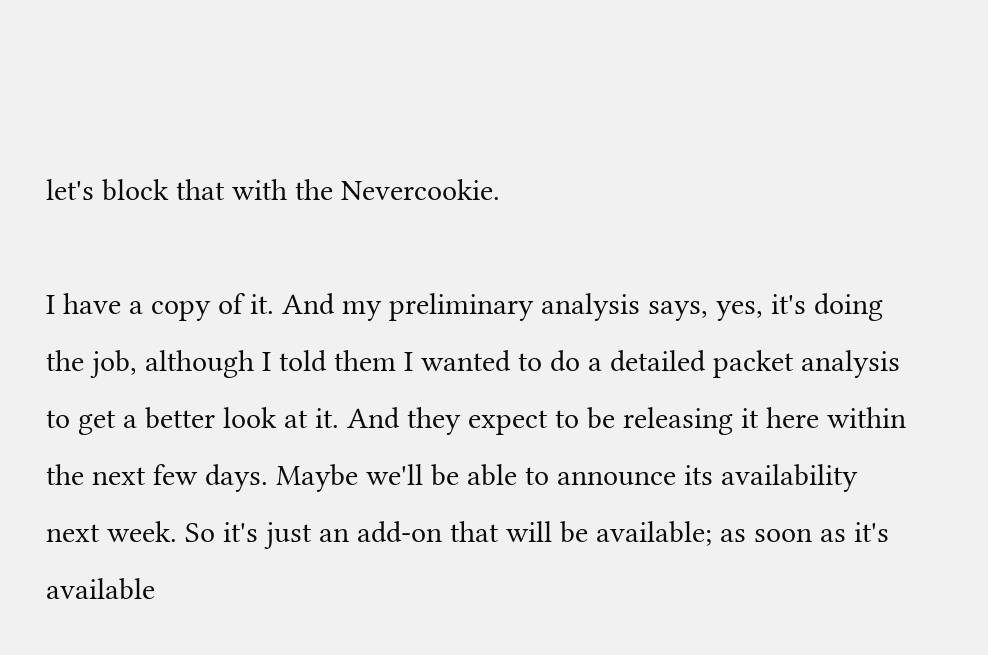let's block that with the Nevercookie.

I have a copy of it. And my preliminary analysis says, yes, it's doing the job, although I told them I wanted to do a detailed packet analysis to get a better look at it. And they expect to be releasing it here within the next few days. Maybe we'll be able to announce its availability next week. So it's just an add-on that will be available; as soon as it's available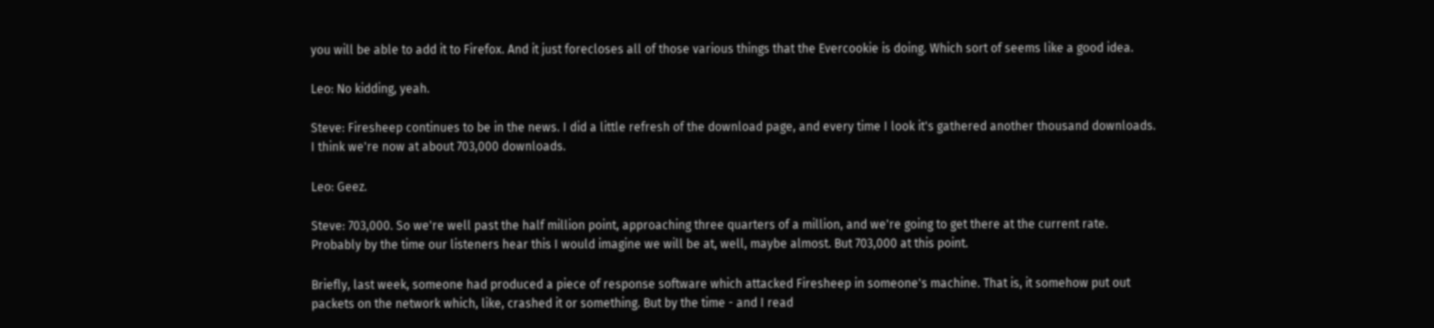you will be able to add it to Firefox. And it just forecloses all of those various things that the Evercookie is doing. Which sort of seems like a good idea.

Leo: No kidding, yeah.

Steve: Firesheep continues to be in the news. I did a little refresh of the download page, and every time I look it's gathered another thousand downloads. I think we're now at about 703,000 downloads.

Leo: Geez.

Steve: 703,000. So we're well past the half million point, approaching three quarters of a million, and we're going to get there at the current rate. Probably by the time our listeners hear this I would imagine we will be at, well, maybe almost. But 703,000 at this point.

Briefly, last week, someone had produced a piece of response software which attacked Firesheep in someone's machine. That is, it somehow put out packets on the network which, like, crashed it or something. But by the time - and I read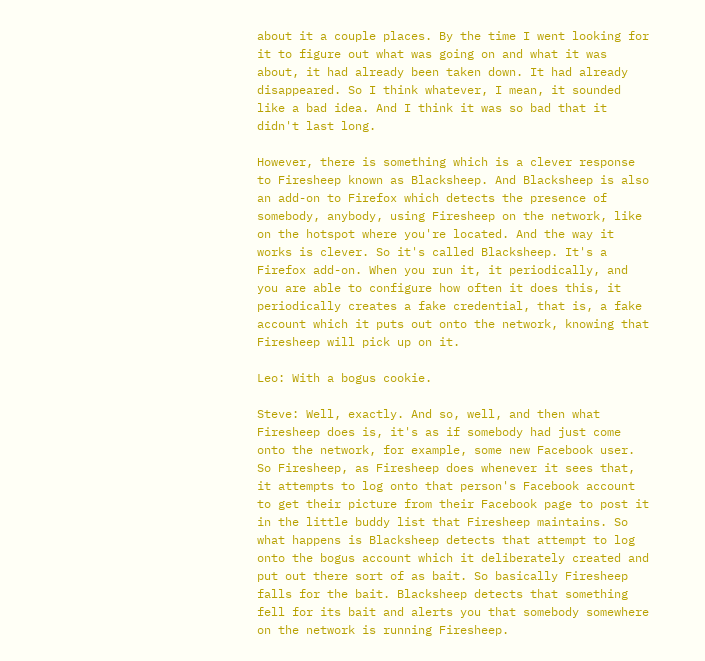about it a couple places. By the time I went looking for it to figure out what was going on and what it was about, it had already been taken down. It had already disappeared. So I think whatever, I mean, it sounded like a bad idea. And I think it was so bad that it didn't last long.

However, there is something which is a clever response to Firesheep known as Blacksheep. And Blacksheep is also an add-on to Firefox which detects the presence of somebody, anybody, using Firesheep on the network, like on the hotspot where you're located. And the way it works is clever. So it's called Blacksheep. It's a Firefox add-on. When you run it, it periodically, and you are able to configure how often it does this, it periodically creates a fake credential, that is, a fake account which it puts out onto the network, knowing that Firesheep will pick up on it.

Leo: With a bogus cookie.

Steve: Well, exactly. And so, well, and then what Firesheep does is, it's as if somebody had just come onto the network, for example, some new Facebook user. So Firesheep, as Firesheep does whenever it sees that, it attempts to log onto that person's Facebook account to get their picture from their Facebook page to post it in the little buddy list that Firesheep maintains. So what happens is Blacksheep detects that attempt to log onto the bogus account which it deliberately created and put out there sort of as bait. So basically Firesheep falls for the bait. Blacksheep detects that something fell for its bait and alerts you that somebody somewhere on the network is running Firesheep.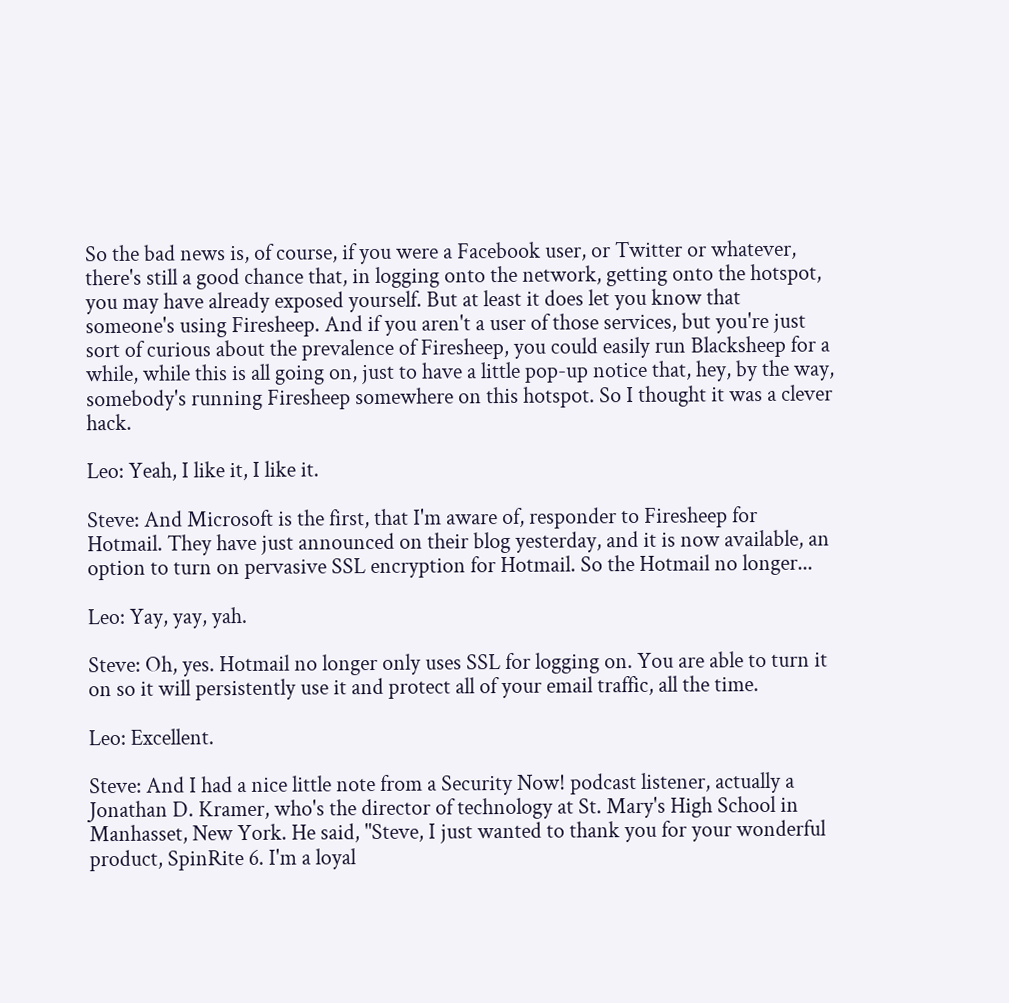So the bad news is, of course, if you were a Facebook user, or Twitter or whatever, there's still a good chance that, in logging onto the network, getting onto the hotspot, you may have already exposed yourself. But at least it does let you know that someone's using Firesheep. And if you aren't a user of those services, but you're just sort of curious about the prevalence of Firesheep, you could easily run Blacksheep for a while, while this is all going on, just to have a little pop-up notice that, hey, by the way, somebody's running Firesheep somewhere on this hotspot. So I thought it was a clever hack.

Leo: Yeah, I like it, I like it.

Steve: And Microsoft is the first, that I'm aware of, responder to Firesheep for Hotmail. They have just announced on their blog yesterday, and it is now available, an option to turn on pervasive SSL encryption for Hotmail. So the Hotmail no longer...

Leo: Yay, yay, yah.

Steve: Oh, yes. Hotmail no longer only uses SSL for logging on. You are able to turn it on so it will persistently use it and protect all of your email traffic, all the time.

Leo: Excellent.

Steve: And I had a nice little note from a Security Now! podcast listener, actually a Jonathan D. Kramer, who's the director of technology at St. Mary's High School in Manhasset, New York. He said, "Steve, I just wanted to thank you for your wonderful product, SpinRite 6. I'm a loyal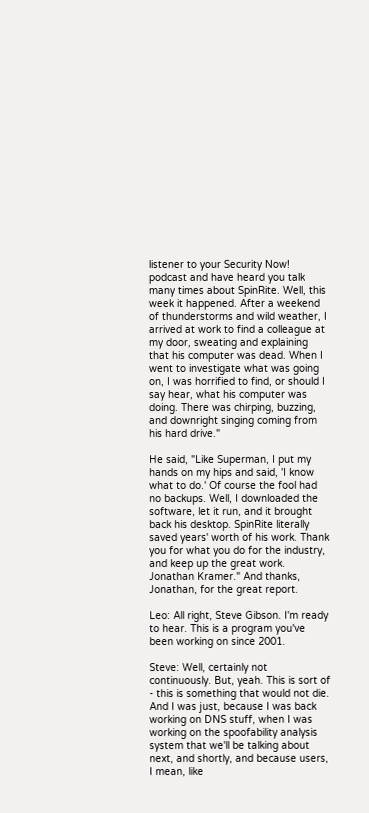listener to your Security Now! podcast and have heard you talk many times about SpinRite. Well, this week it happened. After a weekend of thunderstorms and wild weather, I arrived at work to find a colleague at my door, sweating and explaining that his computer was dead. When I went to investigate what was going on, I was horrified to find, or should I say hear, what his computer was doing. There was chirping, buzzing, and downright singing coming from his hard drive."

He said, "Like Superman, I put my hands on my hips and said, 'I know what to do.' Of course the fool had no backups. Well, I downloaded the software, let it run, and it brought back his desktop. SpinRite literally saved years' worth of his work. Thank you for what you do for the industry, and keep up the great work. Jonathan Kramer." And thanks, Jonathan, for the great report.

Leo: All right, Steve Gibson. I'm ready to hear. This is a program you've been working on since 2001.

Steve: Well, certainly not continuously. But, yeah. This is sort of - this is something that would not die. And I was just, because I was back working on DNS stuff, when I was working on the spoofability analysis system that we'll be talking about next, and shortly, and because users, I mean, like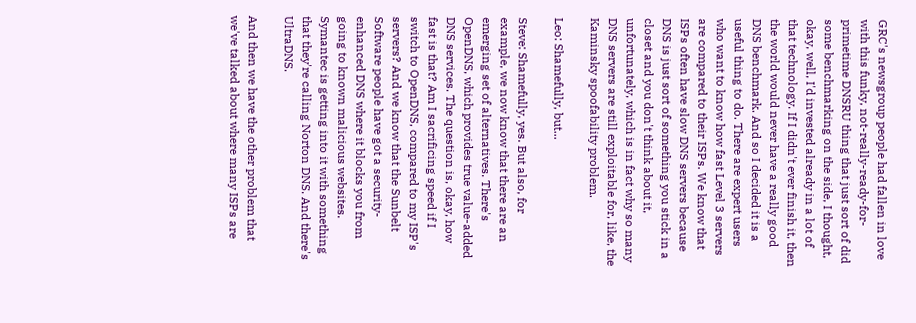GRC's newsgroup people had fallen in love with this funky, not-really-ready-for-primetime DNSRU thing that just sort of did some benchmarking on the side, I thought, okay, well, I'd invested already in a lot of that technology. If I didn't ever finish it, then the world would never have a really good DNS benchmark. And so I decided it is a useful thing to do. There are expert users who want to know how fast Level 3 servers are compared to their ISPs. We know that ISPs often have slow DNS servers because DNS is just sort of something you stick in a closet and you don't think about it, unfortunately, which is in fact why so many DNS servers are still exploitable for, like, the Kaminsky spoofability problem.

Leo: Shamefully, but...

Steve: Shamefully, yes. But also, for example, we now know that there are an emerging set of alternatives. There's OpenDNS, which provides true value-added DNS services. The question is, okay, how fast is that? Am I sacrificing speed if I switch to OpenDNS, compared to my ISP's servers? And we know that the Sunbelt Software people have got a security-enhanced DNS where it blocks you from going to known malicious websites. Symantec is getting into it with something that they're calling Norton DNS. And there's UltraDNS.

And then we have the other problem that we've talked about where many ISPs are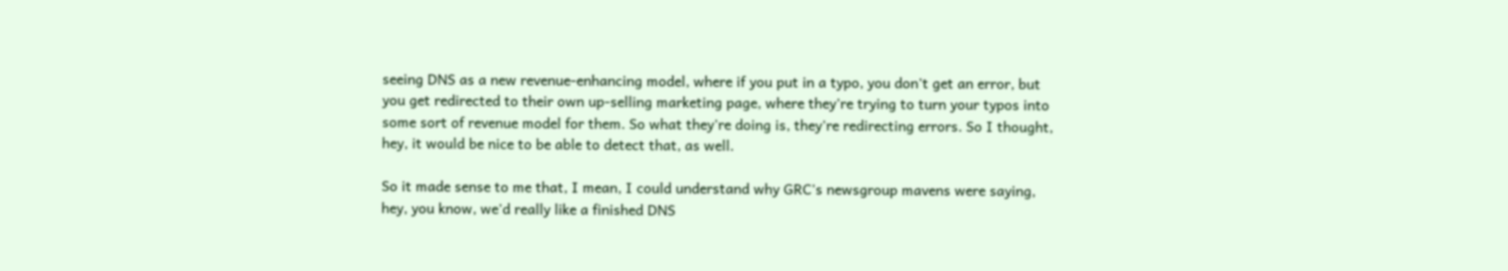seeing DNS as a new revenue-enhancing model, where if you put in a typo, you don't get an error, but you get redirected to their own up-selling marketing page, where they're trying to turn your typos into some sort of revenue model for them. So what they're doing is, they're redirecting errors. So I thought, hey, it would be nice to be able to detect that, as well.

So it made sense to me that, I mean, I could understand why GRC's newsgroup mavens were saying, hey, you know, we'd really like a finished DNS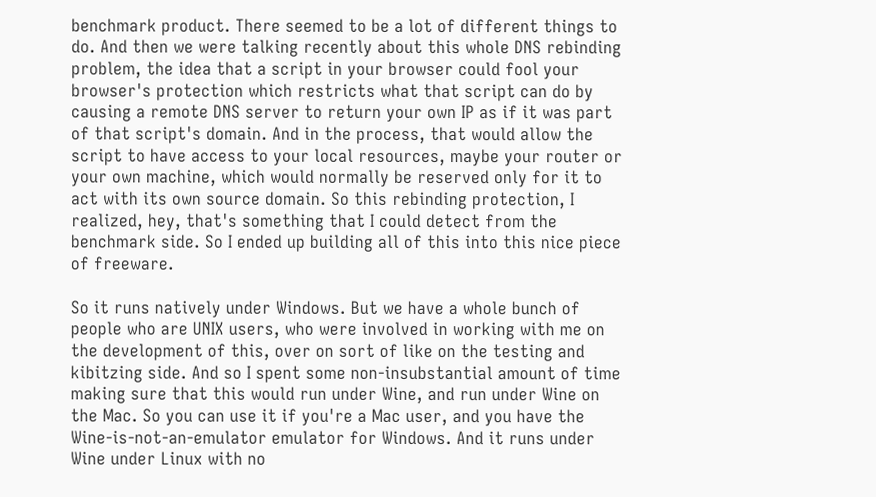benchmark product. There seemed to be a lot of different things to do. And then we were talking recently about this whole DNS rebinding problem, the idea that a script in your browser could fool your browser's protection which restricts what that script can do by causing a remote DNS server to return your own IP as if it was part of that script's domain. And in the process, that would allow the script to have access to your local resources, maybe your router or your own machine, which would normally be reserved only for it to act with its own source domain. So this rebinding protection, I realized, hey, that's something that I could detect from the benchmark side. So I ended up building all of this into this nice piece of freeware.

So it runs natively under Windows. But we have a whole bunch of people who are UNIX users, who were involved in working with me on the development of this, over on sort of like on the testing and kibitzing side. And so I spent some non-insubstantial amount of time making sure that this would run under Wine, and run under Wine on the Mac. So you can use it if you're a Mac user, and you have the Wine-is-not-an-emulator emulator for Windows. And it runs under Wine under Linux with no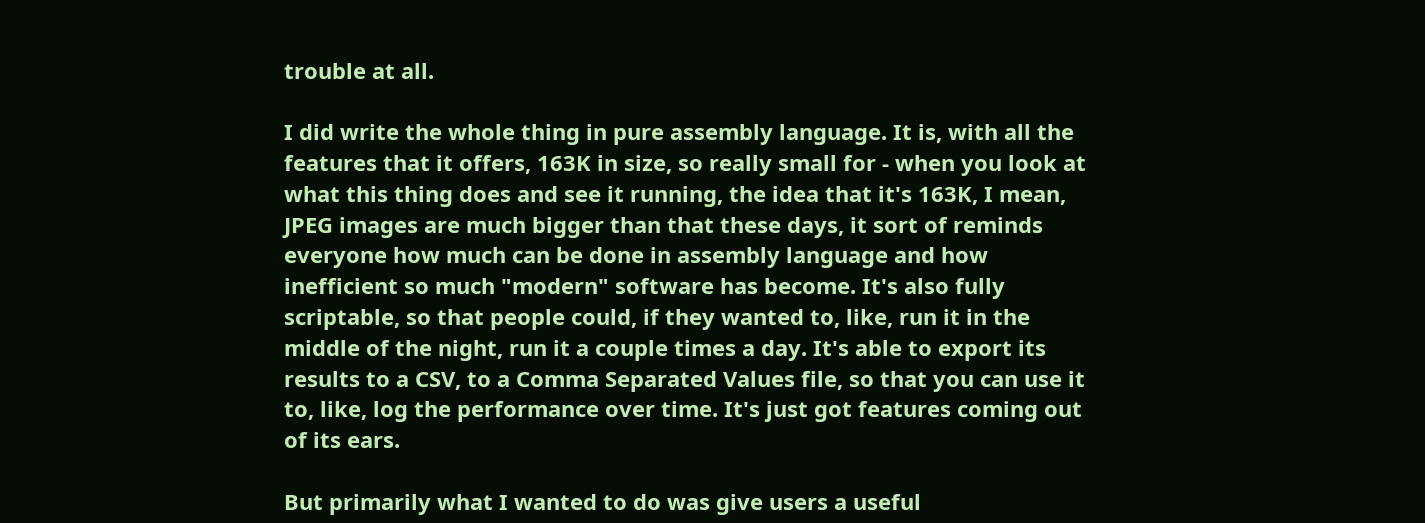trouble at all.

I did write the whole thing in pure assembly language. It is, with all the features that it offers, 163K in size, so really small for - when you look at what this thing does and see it running, the idea that it's 163K, I mean, JPEG images are much bigger than that these days, it sort of reminds everyone how much can be done in assembly language and how inefficient so much "modern" software has become. It's also fully scriptable, so that people could, if they wanted to, like, run it in the middle of the night, run it a couple times a day. It's able to export its results to a CSV, to a Comma Separated Values file, so that you can use it to, like, log the performance over time. It's just got features coming out of its ears.

But primarily what I wanted to do was give users a useful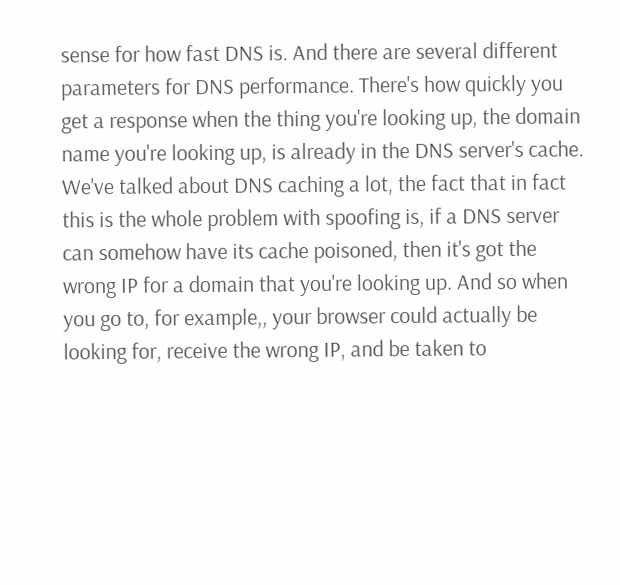sense for how fast DNS is. And there are several different parameters for DNS performance. There's how quickly you get a response when the thing you're looking up, the domain name you're looking up, is already in the DNS server's cache. We've talked about DNS caching a lot, the fact that in fact this is the whole problem with spoofing is, if a DNS server can somehow have its cache poisoned, then it's got the wrong IP for a domain that you're looking up. And so when you go to, for example,, your browser could actually be looking for, receive the wrong IP, and be taken to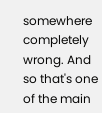somewhere completely wrong. And so that's one of the main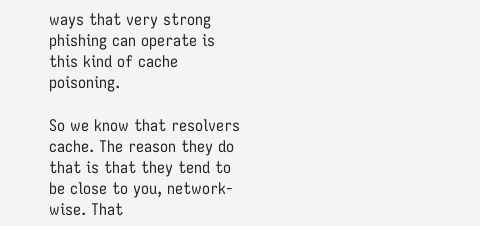ways that very strong phishing can operate is this kind of cache poisoning.

So we know that resolvers cache. The reason they do that is that they tend to be close to you, network-wise. That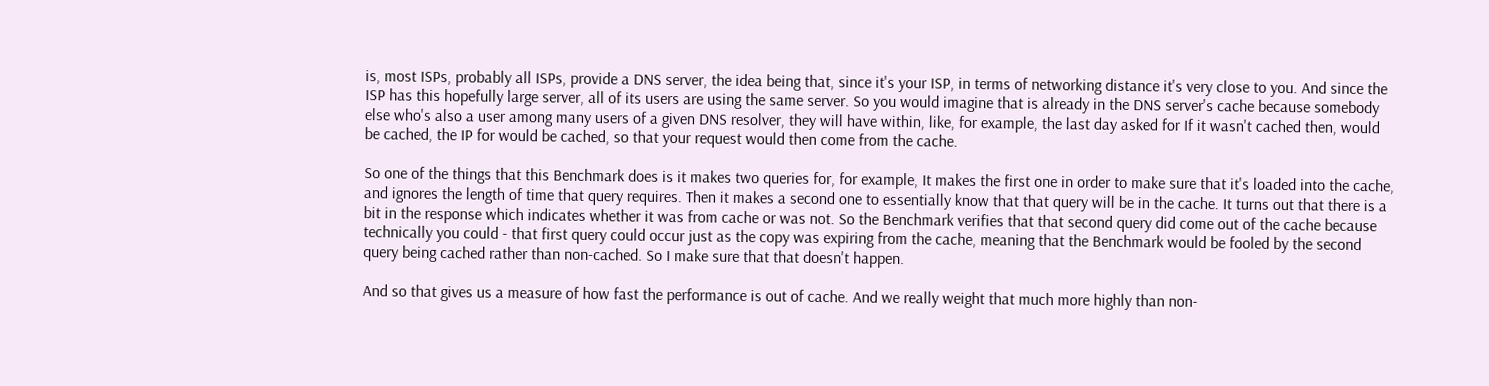is, most ISPs, probably all ISPs, provide a DNS server, the idea being that, since it's your ISP, in terms of networking distance it's very close to you. And since the ISP has this hopefully large server, all of its users are using the same server. So you would imagine that is already in the DNS server's cache because somebody else who's also a user among many users of a given DNS resolver, they will have within, like, for example, the last day asked for If it wasn't cached then, would be cached, the IP for would be cached, so that your request would then come from the cache.

So one of the things that this Benchmark does is it makes two queries for, for example, It makes the first one in order to make sure that it's loaded into the cache, and ignores the length of time that query requires. Then it makes a second one to essentially know that that query will be in the cache. It turns out that there is a bit in the response which indicates whether it was from cache or was not. So the Benchmark verifies that that second query did come out of the cache because technically you could - that first query could occur just as the copy was expiring from the cache, meaning that the Benchmark would be fooled by the second query being cached rather than non-cached. So I make sure that that doesn't happen.

And so that gives us a measure of how fast the performance is out of cache. And we really weight that much more highly than non-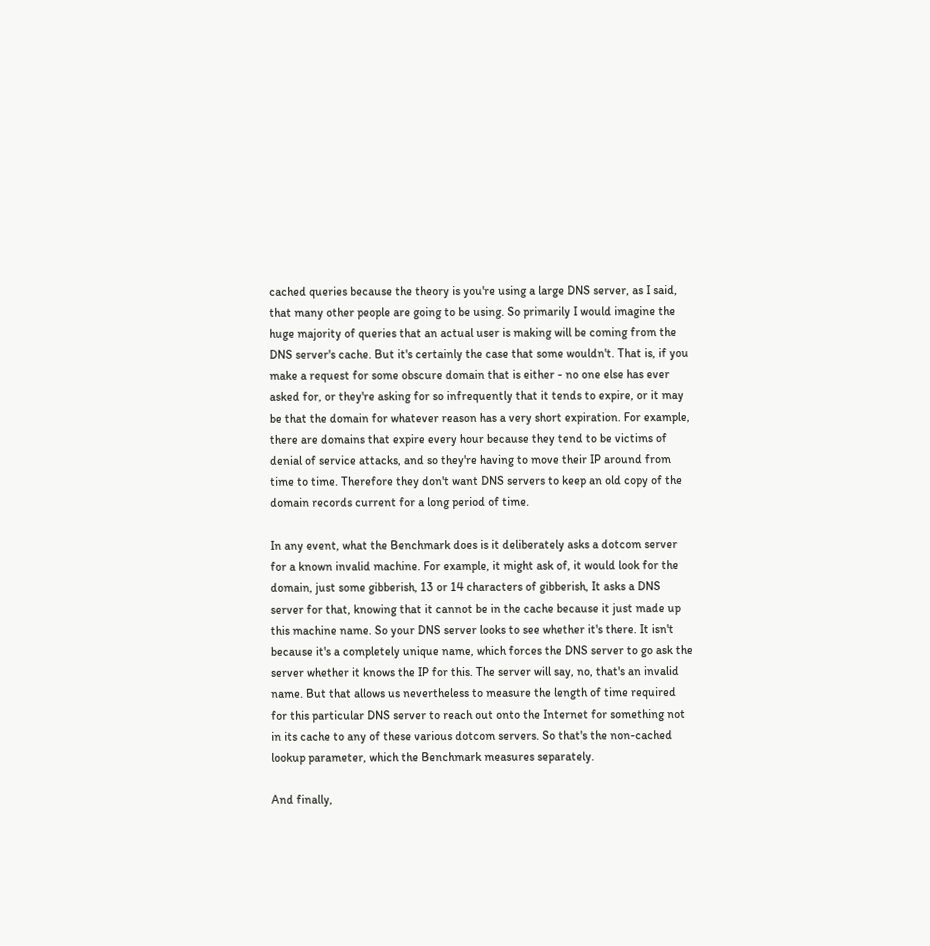cached queries because the theory is you're using a large DNS server, as I said, that many other people are going to be using. So primarily I would imagine the huge majority of queries that an actual user is making will be coming from the DNS server's cache. But it's certainly the case that some wouldn't. That is, if you make a request for some obscure domain that is either - no one else has ever asked for, or they're asking for so infrequently that it tends to expire, or it may be that the domain for whatever reason has a very short expiration. For example, there are domains that expire every hour because they tend to be victims of denial of service attacks, and so they're having to move their IP around from time to time. Therefore they don't want DNS servers to keep an old copy of the domain records current for a long period of time.

In any event, what the Benchmark does is it deliberately asks a dotcom server for a known invalid machine. For example, it might ask of, it would look for the domain, just some gibberish, 13 or 14 characters of gibberish, It asks a DNS server for that, knowing that it cannot be in the cache because it just made up this machine name. So your DNS server looks to see whether it's there. It isn't because it's a completely unique name, which forces the DNS server to go ask the server whether it knows the IP for this. The server will say, no, that's an invalid name. But that allows us nevertheless to measure the length of time required for this particular DNS server to reach out onto the Internet for something not in its cache to any of these various dotcom servers. So that's the non-cached lookup parameter, which the Benchmark measures separately.

And finally,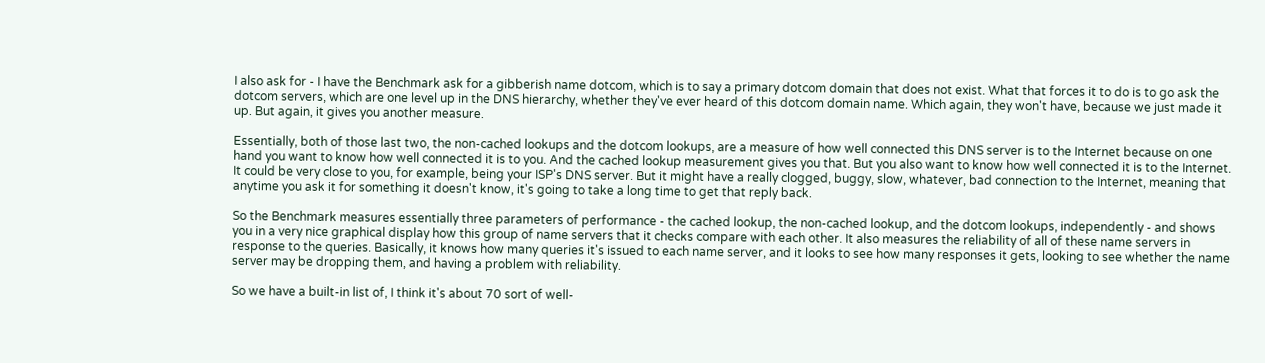I also ask for - I have the Benchmark ask for a gibberish name dotcom, which is to say a primary dotcom domain that does not exist. What that forces it to do is to go ask the dotcom servers, which are one level up in the DNS hierarchy, whether they've ever heard of this dotcom domain name. Which again, they won't have, because we just made it up. But again, it gives you another measure.

Essentially, both of those last two, the non-cached lookups and the dotcom lookups, are a measure of how well connected this DNS server is to the Internet because on one hand you want to know how well connected it is to you. And the cached lookup measurement gives you that. But you also want to know how well connected it is to the Internet. It could be very close to you, for example, being your ISP's DNS server. But it might have a really clogged, buggy, slow, whatever, bad connection to the Internet, meaning that anytime you ask it for something it doesn't know, it's going to take a long time to get that reply back.

So the Benchmark measures essentially three parameters of performance - the cached lookup, the non-cached lookup, and the dotcom lookups, independently - and shows you in a very nice graphical display how this group of name servers that it checks compare with each other. It also measures the reliability of all of these name servers in response to the queries. Basically, it knows how many queries it's issued to each name server, and it looks to see how many responses it gets, looking to see whether the name server may be dropping them, and having a problem with reliability.

So we have a built-in list of, I think it's about 70 sort of well-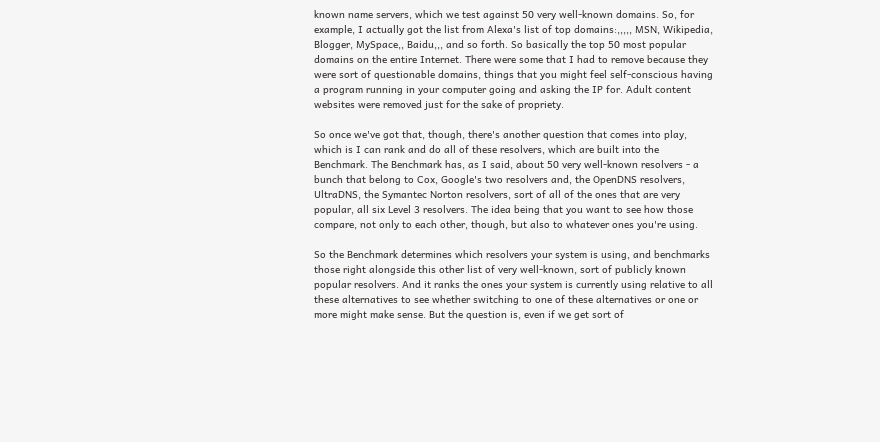known name servers, which we test against 50 very well-known domains. So, for example, I actually got the list from Alexa's list of top domains:,,,,, MSN, Wikipedia, Blogger, MySpace,, Baidu,,, and so forth. So basically the top 50 most popular domains on the entire Internet. There were some that I had to remove because they were sort of questionable domains, things that you might feel self-conscious having a program running in your computer going and asking the IP for. Adult content websites were removed just for the sake of propriety.

So once we've got that, though, there's another question that comes into play, which is I can rank and do all of these resolvers, which are built into the Benchmark. The Benchmark has, as I said, about 50 very well-known resolvers - a bunch that belong to Cox, Google's two resolvers and, the OpenDNS resolvers, UltraDNS, the Symantec Norton resolvers, sort of all of the ones that are very popular, all six Level 3 resolvers. The idea being that you want to see how those compare, not only to each other, though, but also to whatever ones you're using.

So the Benchmark determines which resolvers your system is using, and benchmarks those right alongside this other list of very well-known, sort of publicly known popular resolvers. And it ranks the ones your system is currently using relative to all these alternatives to see whether switching to one of these alternatives or one or more might make sense. But the question is, even if we get sort of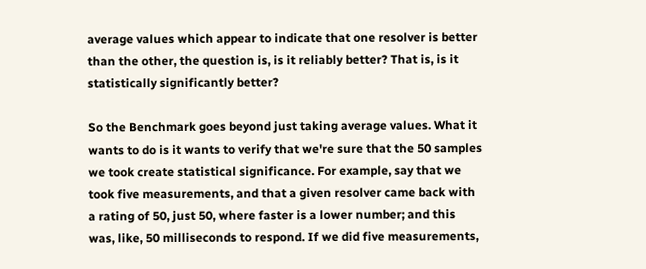average values which appear to indicate that one resolver is better than the other, the question is, is it reliably better? That is, is it statistically significantly better?

So the Benchmark goes beyond just taking average values. What it wants to do is it wants to verify that we're sure that the 50 samples we took create statistical significance. For example, say that we took five measurements, and that a given resolver came back with a rating of 50, just 50, where faster is a lower number; and this was, like, 50 milliseconds to respond. If we did five measurements,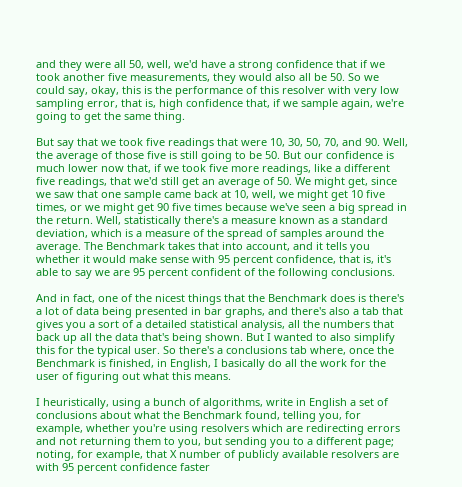and they were all 50, well, we'd have a strong confidence that if we took another five measurements, they would also all be 50. So we could say, okay, this is the performance of this resolver with very low sampling error, that is, high confidence that, if we sample again, we're going to get the same thing.

But say that we took five readings that were 10, 30, 50, 70, and 90. Well, the average of those five is still going to be 50. But our confidence is much lower now that, if we took five more readings, like a different five readings, that we'd still get an average of 50. We might get, since we saw that one sample came back at 10, well, we might get 10 five times, or we might get 90 five times because we've seen a big spread in the return. Well, statistically there's a measure known as a standard deviation, which is a measure of the spread of samples around the average. The Benchmark takes that into account, and it tells you whether it would make sense with 95 percent confidence, that is, it's able to say we are 95 percent confident of the following conclusions.

And in fact, one of the nicest things that the Benchmark does is there's a lot of data being presented in bar graphs, and there's also a tab that gives you a sort of a detailed statistical analysis, all the numbers that back up all the data that's being shown. But I wanted to also simplify this for the typical user. So there's a conclusions tab where, once the Benchmark is finished, in English, I basically do all the work for the user of figuring out what this means.

I heuristically, using a bunch of algorithms, write in English a set of conclusions about what the Benchmark found, telling you, for example, whether you're using resolvers which are redirecting errors and not returning them to you, but sending you to a different page; noting, for example, that X number of publicly available resolvers are with 95 percent confidence faster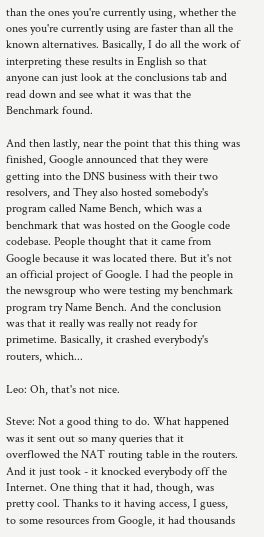than the ones you're currently using, whether the ones you're currently using are faster than all the known alternatives. Basically, I do all the work of interpreting these results in English so that anyone can just look at the conclusions tab and read down and see what it was that the Benchmark found.

And then lastly, near the point that this thing was finished, Google announced that they were getting into the DNS business with their two resolvers, and They also hosted somebody's program called Name Bench, which was a benchmark that was hosted on the Google code codebase. People thought that it came from Google because it was located there. But it's not an official project of Google. I had the people in the newsgroup who were testing my benchmark program try Name Bench. And the conclusion was that it really was really not ready for primetime. Basically, it crashed everybody's routers, which...

Leo: Oh, that's not nice.

Steve: Not a good thing to do. What happened was it sent out so many queries that it overflowed the NAT routing table in the routers. And it just took - it knocked everybody off the Internet. One thing that it had, though, was pretty cool. Thanks to it having access, I guess, to some resources from Google, it had thousands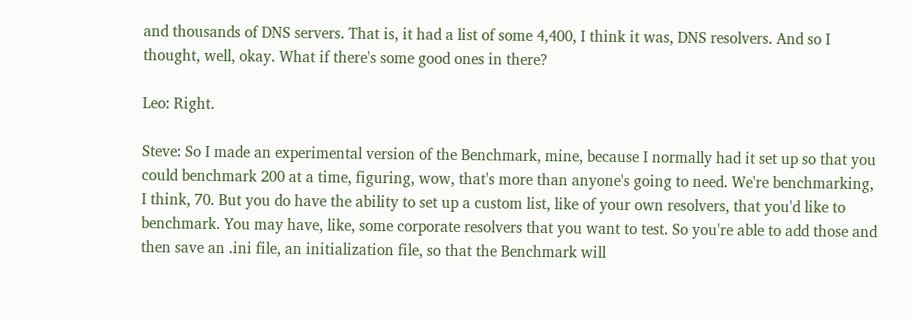and thousands of DNS servers. That is, it had a list of some 4,400, I think it was, DNS resolvers. And so I thought, well, okay. What if there's some good ones in there?

Leo: Right.

Steve: So I made an experimental version of the Benchmark, mine, because I normally had it set up so that you could benchmark 200 at a time, figuring, wow, that's more than anyone's going to need. We're benchmarking, I think, 70. But you do have the ability to set up a custom list, like of your own resolvers, that you'd like to benchmark. You may have, like, some corporate resolvers that you want to test. So you're able to add those and then save an .ini file, an initialization file, so that the Benchmark will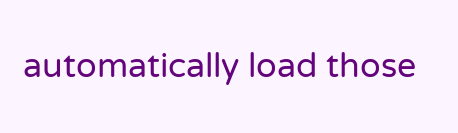automatically load those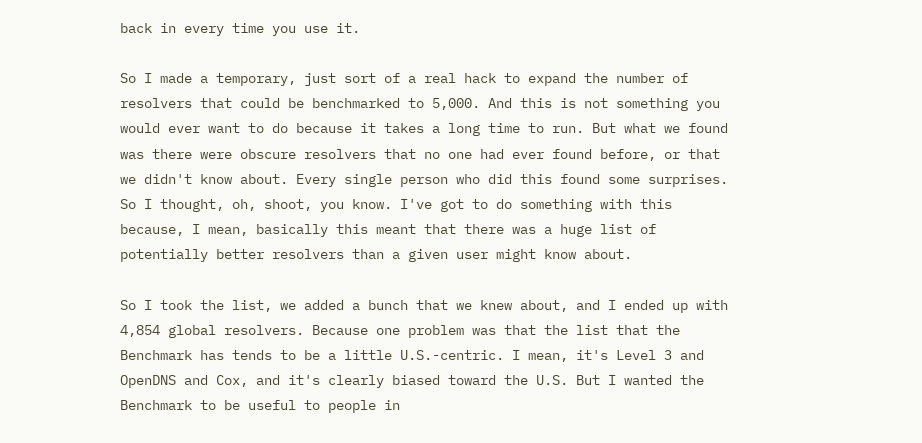back in every time you use it.

So I made a temporary, just sort of a real hack to expand the number of resolvers that could be benchmarked to 5,000. And this is not something you would ever want to do because it takes a long time to run. But what we found was there were obscure resolvers that no one had ever found before, or that we didn't know about. Every single person who did this found some surprises. So I thought, oh, shoot, you know. I've got to do something with this because, I mean, basically this meant that there was a huge list of potentially better resolvers than a given user might know about.

So I took the list, we added a bunch that we knew about, and I ended up with 4,854 global resolvers. Because one problem was that the list that the Benchmark has tends to be a little U.S.-centric. I mean, it's Level 3 and OpenDNS and Cox, and it's clearly biased toward the U.S. But I wanted the Benchmark to be useful to people in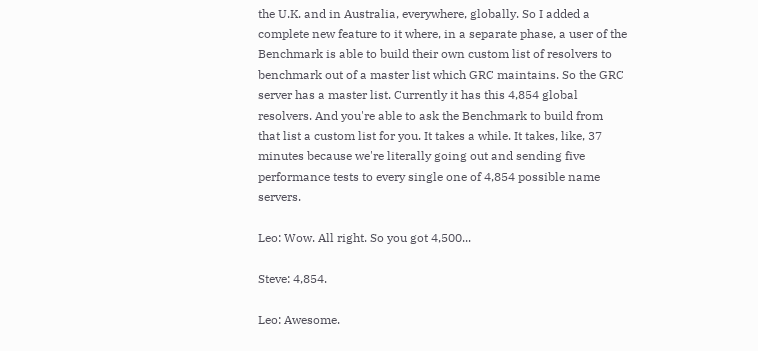the U.K. and in Australia, everywhere, globally. So I added a complete new feature to it where, in a separate phase, a user of the Benchmark is able to build their own custom list of resolvers to benchmark out of a master list which GRC maintains. So the GRC server has a master list. Currently it has this 4,854 global resolvers. And you're able to ask the Benchmark to build from that list a custom list for you. It takes a while. It takes, like, 37 minutes because we're literally going out and sending five performance tests to every single one of 4,854 possible name servers.

Leo: Wow. All right. So you got 4,500...

Steve: 4,854.

Leo: Awesome.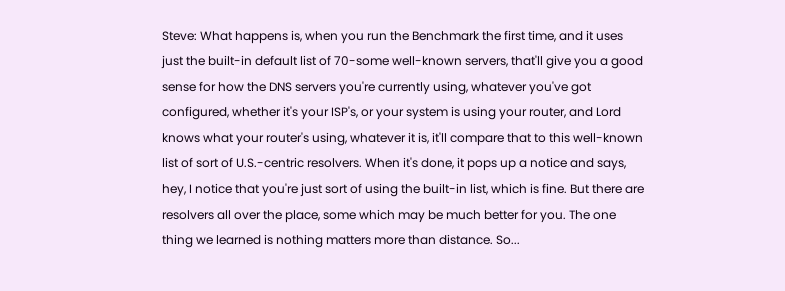Steve: What happens is, when you run the Benchmark the first time, and it uses just the built-in default list of 70-some well-known servers, that'll give you a good sense for how the DNS servers you're currently using, whatever you've got configured, whether it's your ISP's, or your system is using your router, and Lord knows what your router's using, whatever it is, it'll compare that to this well-known list of sort of U.S.-centric resolvers. When it's done, it pops up a notice and says, hey, I notice that you're just sort of using the built-in list, which is fine. But there are resolvers all over the place, some which may be much better for you. The one thing we learned is nothing matters more than distance. So...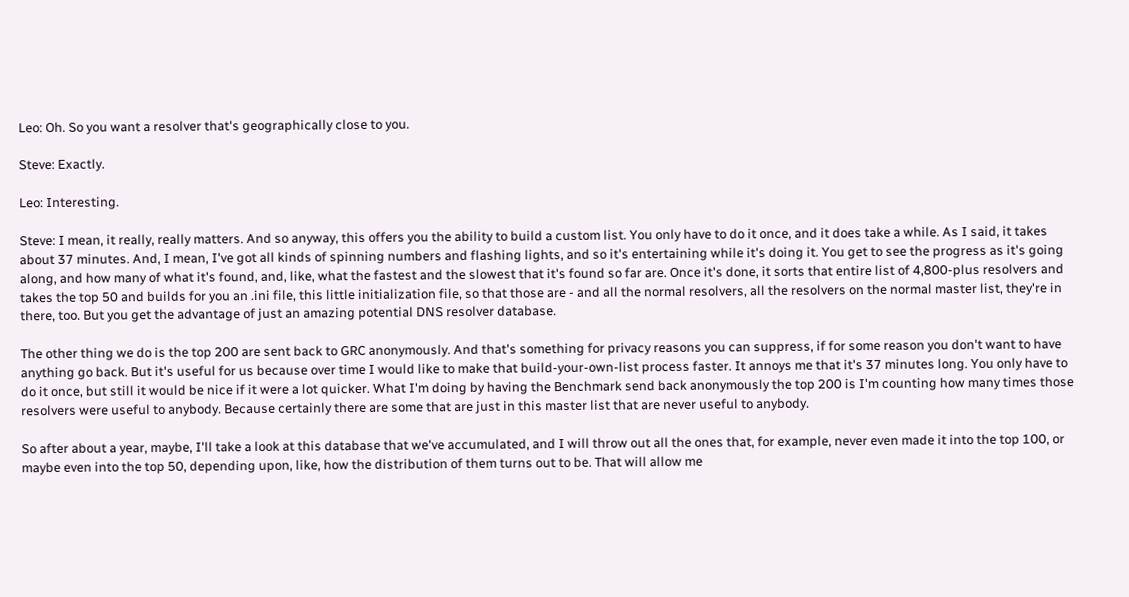Leo: Oh. So you want a resolver that's geographically close to you.

Steve: Exactly.

Leo: Interesting.

Steve: I mean, it really, really matters. And so anyway, this offers you the ability to build a custom list. You only have to do it once, and it does take a while. As I said, it takes about 37 minutes. And, I mean, I've got all kinds of spinning numbers and flashing lights, and so it's entertaining while it's doing it. You get to see the progress as it's going along, and how many of what it's found, and, like, what the fastest and the slowest that it's found so far are. Once it's done, it sorts that entire list of 4,800-plus resolvers and takes the top 50 and builds for you an .ini file, this little initialization file, so that those are - and all the normal resolvers, all the resolvers on the normal master list, they're in there, too. But you get the advantage of just an amazing potential DNS resolver database.

The other thing we do is the top 200 are sent back to GRC anonymously. And that's something for privacy reasons you can suppress, if for some reason you don't want to have anything go back. But it's useful for us because over time I would like to make that build-your-own-list process faster. It annoys me that it's 37 minutes long. You only have to do it once, but still it would be nice if it were a lot quicker. What I'm doing by having the Benchmark send back anonymously the top 200 is I'm counting how many times those resolvers were useful to anybody. Because certainly there are some that are just in this master list that are never useful to anybody.

So after about a year, maybe, I'll take a look at this database that we've accumulated, and I will throw out all the ones that, for example, never even made it into the top 100, or maybe even into the top 50, depending upon, like, how the distribution of them turns out to be. That will allow me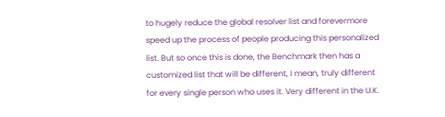to hugely reduce the global resolver list and forevermore speed up the process of people producing this personalized list. But so once this is done, the Benchmark then has a customized list that will be different, I mean, truly different for every single person who uses it. Very different in the U.K.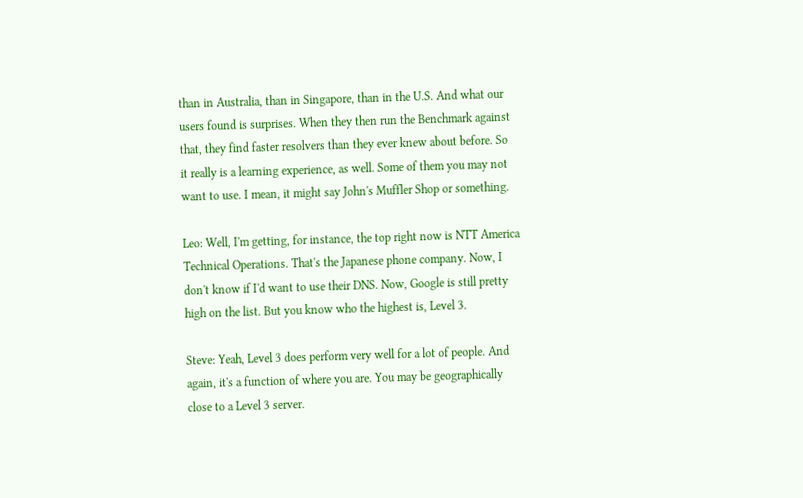than in Australia, than in Singapore, than in the U.S. And what our users found is surprises. When they then run the Benchmark against that, they find faster resolvers than they ever knew about before. So it really is a learning experience, as well. Some of them you may not want to use. I mean, it might say John's Muffler Shop or something.

Leo: Well, I'm getting, for instance, the top right now is NTT America Technical Operations. That's the Japanese phone company. Now, I don't know if I'd want to use their DNS. Now, Google is still pretty high on the list. But you know who the highest is, Level 3.

Steve: Yeah, Level 3 does perform very well for a lot of people. And again, it's a function of where you are. You may be geographically close to a Level 3 server.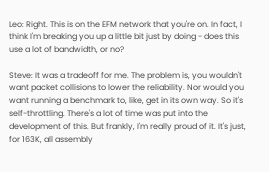Leo: Right. This is on the EFM network that you're on. In fact, I think I'm breaking you up a little bit just by doing - does this use a lot of bandwidth, or no?

Steve: It was a tradeoff for me. The problem is, you wouldn't want packet collisions to lower the reliability. Nor would you want running a benchmark to, like, get in its own way. So it's self-throttling. There's a lot of time was put into the development of this. But frankly, I'm really proud of it. It's just, for 163K, all assembly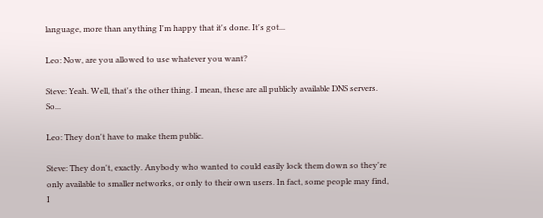language, more than anything I'm happy that it's done. It's got...

Leo: Now, are you allowed to use whatever you want?

Steve: Yeah. Well, that's the other thing. I mean, these are all publicly available DNS servers. So...

Leo: They don't have to make them public.

Steve: They don't, exactly. Anybody who wanted to could easily lock them down so they're only available to smaller networks, or only to their own users. In fact, some people may find, I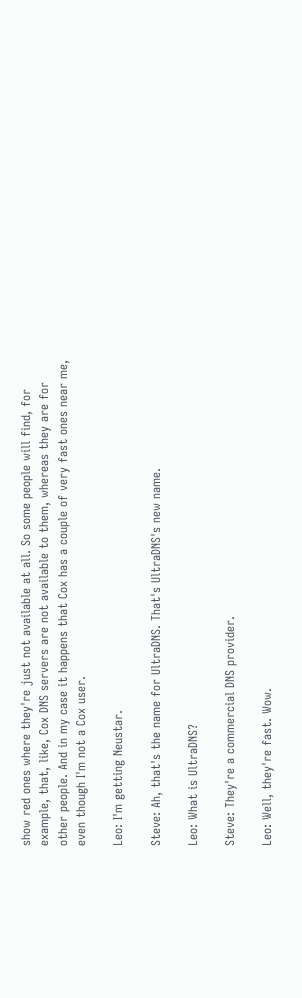show red ones where they're just not available at all. So some people will find, for example, that, like, Cox DNS servers are not available to them, whereas they are for other people. And in my case it happens that Cox has a couple of very fast ones near me, even though I'm not a Cox user.

Leo: I'm getting Neustar.

Steve: Ah, that's the name for UltraDNS. That's UltraDNS's new name.

Leo: What is UltraDNS?

Steve: They're a commercial DNS provider.

Leo: Well, they're fast. Wow.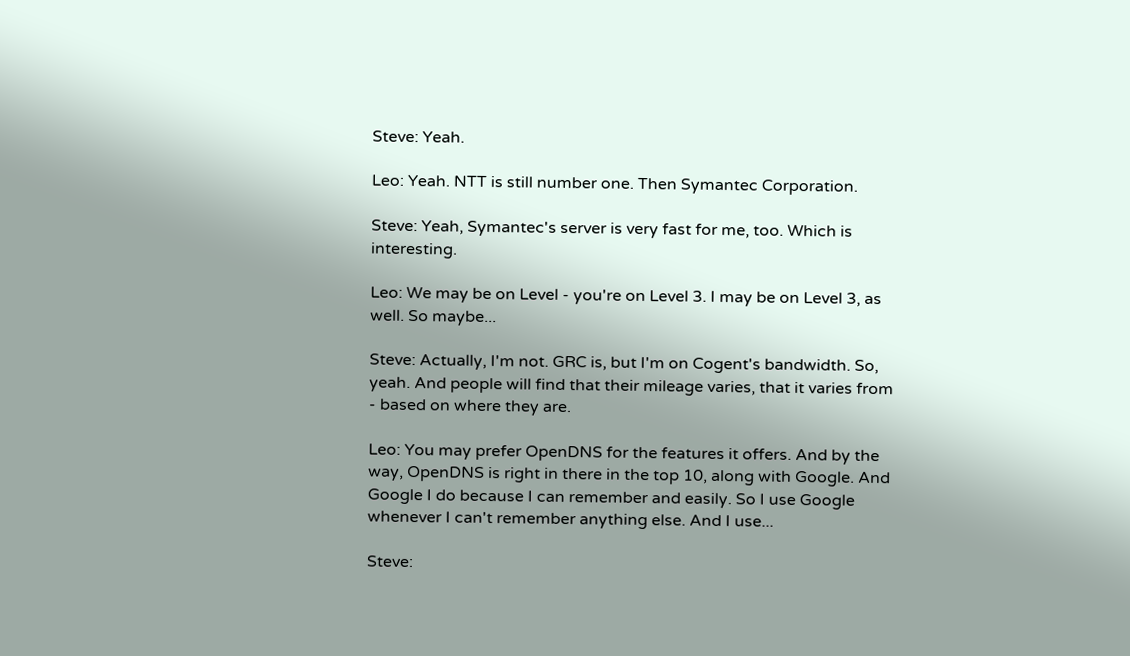Steve: Yeah.

Leo: Yeah. NTT is still number one. Then Symantec Corporation.

Steve: Yeah, Symantec's server is very fast for me, too. Which is interesting.

Leo: We may be on Level - you're on Level 3. I may be on Level 3, as well. So maybe...

Steve: Actually, I'm not. GRC is, but I'm on Cogent's bandwidth. So, yeah. And people will find that their mileage varies, that it varies from - based on where they are.

Leo: You may prefer OpenDNS for the features it offers. And by the way, OpenDNS is right in there in the top 10, along with Google. And Google I do because I can remember and easily. So I use Google whenever I can't remember anything else. And I use...

Steve: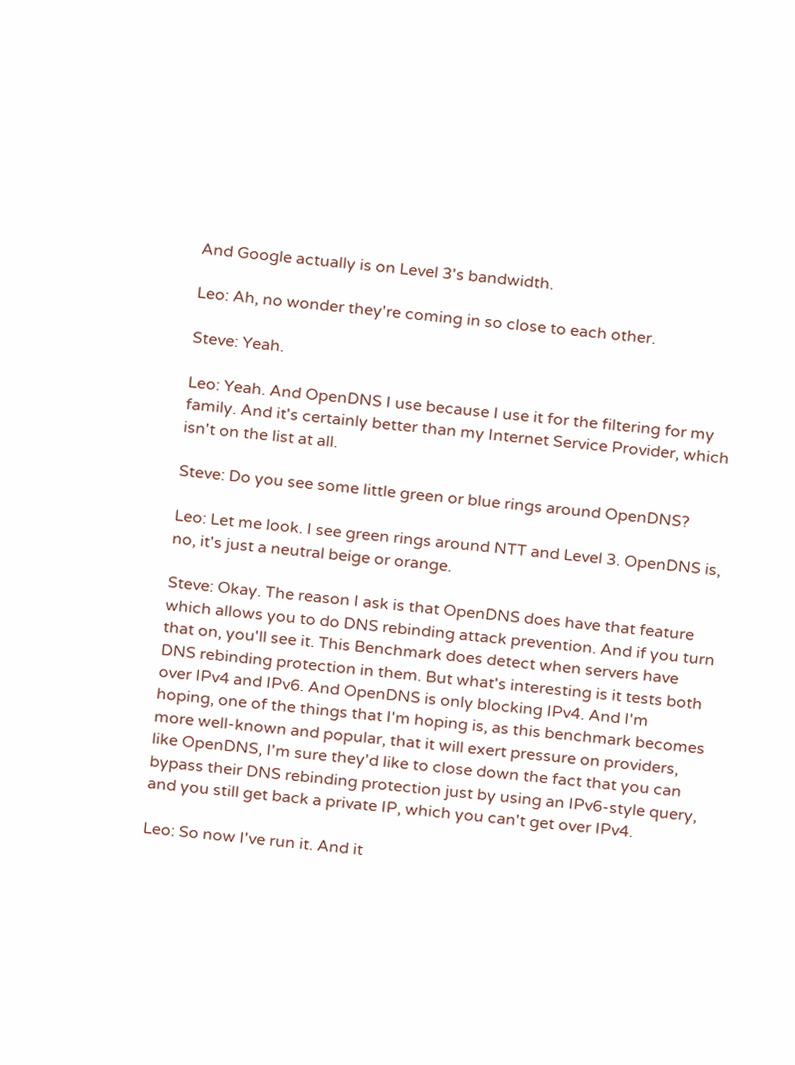And Google actually is on Level 3's bandwidth.

Leo: Ah, no wonder they're coming in so close to each other.

Steve: Yeah.

Leo: Yeah. And OpenDNS I use because I use it for the filtering for my family. And it's certainly better than my Internet Service Provider, which isn't on the list at all.

Steve: Do you see some little green or blue rings around OpenDNS?

Leo: Let me look. I see green rings around NTT and Level 3. OpenDNS is, no, it's just a neutral beige or orange.

Steve: Okay. The reason I ask is that OpenDNS does have that feature which allows you to do DNS rebinding attack prevention. And if you turn that on, you'll see it. This Benchmark does detect when servers have DNS rebinding protection in them. But what's interesting is it tests both over IPv4 and IPv6. And OpenDNS is only blocking IPv4. And I'm hoping, one of the things that I'm hoping is, as this benchmark becomes more well-known and popular, that it will exert pressure on providers, like OpenDNS, I'm sure they'd like to close down the fact that you can bypass their DNS rebinding protection just by using an IPv6-style query, and you still get back a private IP, which you can't get over IPv4.

Leo: So now I've run it. And it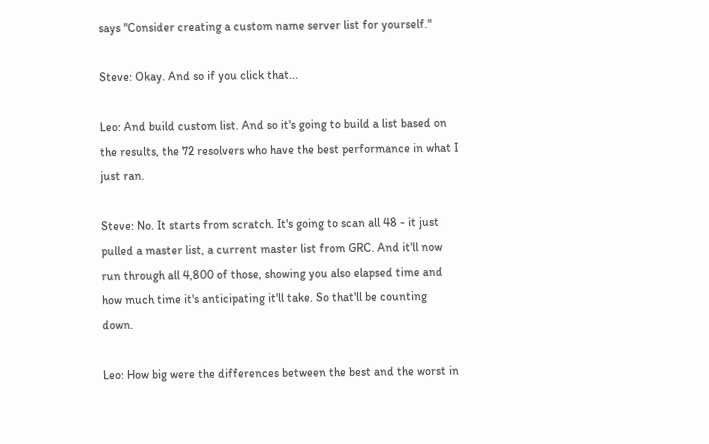says "Consider creating a custom name server list for yourself."

Steve: Okay. And so if you click that...

Leo: And build custom list. And so it's going to build a list based on the results, the 72 resolvers who have the best performance in what I just ran.

Steve: No. It starts from scratch. It's going to scan all 48 - it just pulled a master list, a current master list from GRC. And it'll now run through all 4,800 of those, showing you also elapsed time and how much time it's anticipating it'll take. So that'll be counting down.

Leo: How big were the differences between the best and the worst in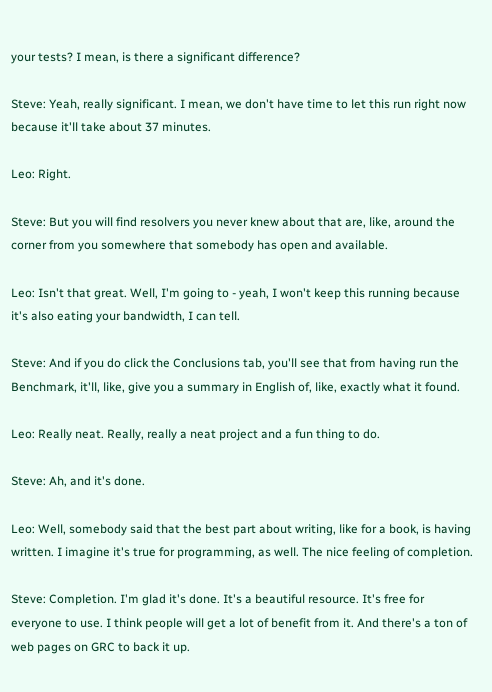your tests? I mean, is there a significant difference?

Steve: Yeah, really significant. I mean, we don't have time to let this run right now because it'll take about 37 minutes.

Leo: Right.

Steve: But you will find resolvers you never knew about that are, like, around the corner from you somewhere that somebody has open and available.

Leo: Isn't that great. Well, I'm going to - yeah, I won't keep this running because it's also eating your bandwidth, I can tell.

Steve: And if you do click the Conclusions tab, you'll see that from having run the Benchmark, it'll, like, give you a summary in English of, like, exactly what it found.

Leo: Really neat. Really, really a neat project and a fun thing to do.

Steve: Ah, and it's done.

Leo: Well, somebody said that the best part about writing, like for a book, is having written. I imagine it's true for programming, as well. The nice feeling of completion.

Steve: Completion. I'm glad it's done. It's a beautiful resource. It's free for everyone to use. I think people will get a lot of benefit from it. And there's a ton of web pages on GRC to back it up.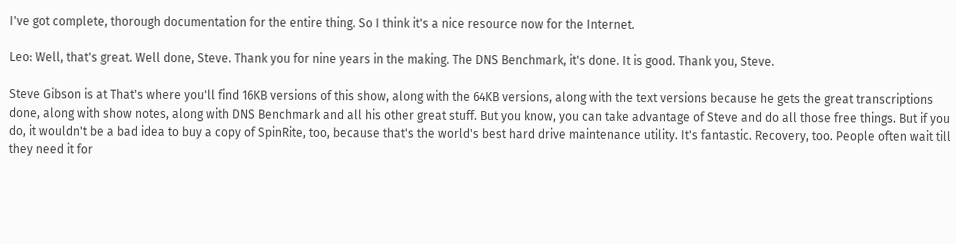I've got complete, thorough documentation for the entire thing. So I think it's a nice resource now for the Internet.

Leo: Well, that's great. Well done, Steve. Thank you for nine years in the making. The DNS Benchmark, it's done. It is good. Thank you, Steve.

Steve Gibson is at That's where you'll find 16KB versions of this show, along with the 64KB versions, along with the text versions because he gets the great transcriptions done, along with show notes, along with DNS Benchmark and all his other great stuff. But you know, you can take advantage of Steve and do all those free things. But if you do, it wouldn't be a bad idea to buy a copy of SpinRite, too, because that's the world's best hard drive maintenance utility. It's fantastic. Recovery, too. People often wait till they need it for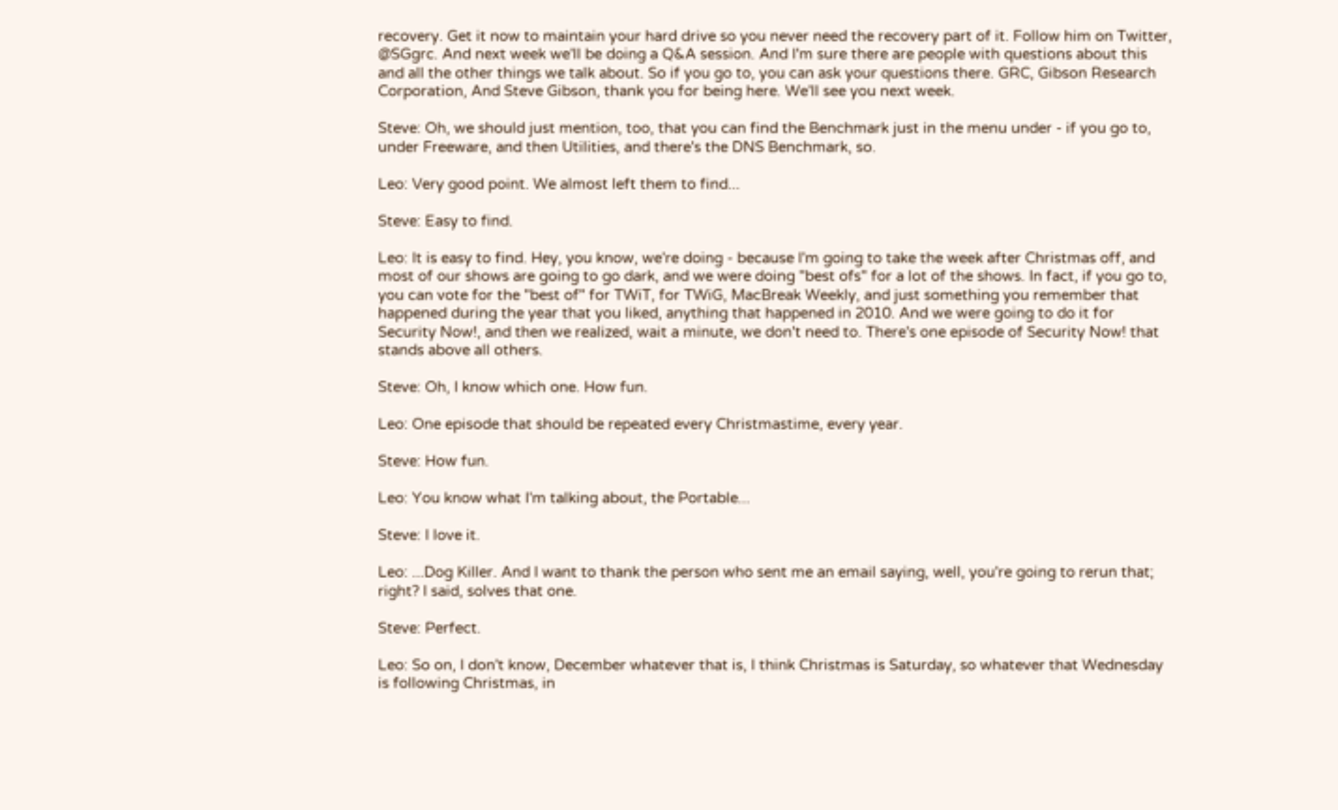recovery. Get it now to maintain your hard drive so you never need the recovery part of it. Follow him on Twitter, @SGgrc. And next week we'll be doing a Q&A session. And I'm sure there are people with questions about this and all the other things we talk about. So if you go to, you can ask your questions there. GRC, Gibson Research Corporation, And Steve Gibson, thank you for being here. We'll see you next week.

Steve: Oh, we should just mention, too, that you can find the Benchmark just in the menu under - if you go to, under Freeware, and then Utilities, and there's the DNS Benchmark, so.

Leo: Very good point. We almost left them to find...

Steve: Easy to find.

Leo: It is easy to find. Hey, you know, we're doing - because I'm going to take the week after Christmas off, and most of our shows are going to go dark, and we were doing "best ofs" for a lot of the shows. In fact, if you go to, you can vote for the "best of" for TWiT, for TWiG, MacBreak Weekly, and just something you remember that happened during the year that you liked, anything that happened in 2010. And we were going to do it for Security Now!, and then we realized, wait a minute, we don't need to. There's one episode of Security Now! that stands above all others.

Steve: Oh, I know which one. How fun.

Leo: One episode that should be repeated every Christmastime, every year.

Steve: How fun.

Leo: You know what I'm talking about, the Portable...

Steve: I love it.

Leo: ...Dog Killer. And I want to thank the person who sent me an email saying, well, you're going to rerun that; right? I said, solves that one.

Steve: Perfect.

Leo: So on, I don't know, December whatever that is, I think Christmas is Saturday, so whatever that Wednesday is following Christmas, in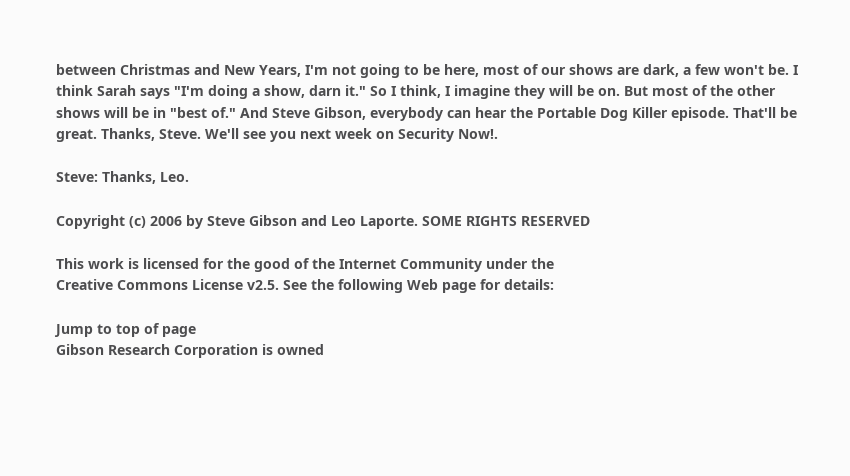between Christmas and New Years, I'm not going to be here, most of our shows are dark, a few won't be. I think Sarah says "I'm doing a show, darn it." So I think, I imagine they will be on. But most of the other shows will be in "best of." And Steve Gibson, everybody can hear the Portable Dog Killer episode. That'll be great. Thanks, Steve. We'll see you next week on Security Now!.

Steve: Thanks, Leo.

Copyright (c) 2006 by Steve Gibson and Leo Laporte. SOME RIGHTS RESERVED

This work is licensed for the good of the Internet Community under the
Creative Commons License v2.5. See the following Web page for details:

Jump to top of page
Gibson Research Corporation is owned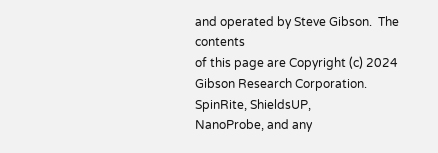and operated by Steve Gibson.  The contents
of this page are Copyright (c) 2024 Gibson Research Corporation. SpinRite, ShieldsUP,
NanoProbe, and any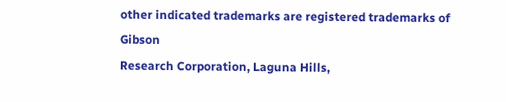other indicated trademarks are registered trademarks of Gibson
Research Corporation, Laguna Hills,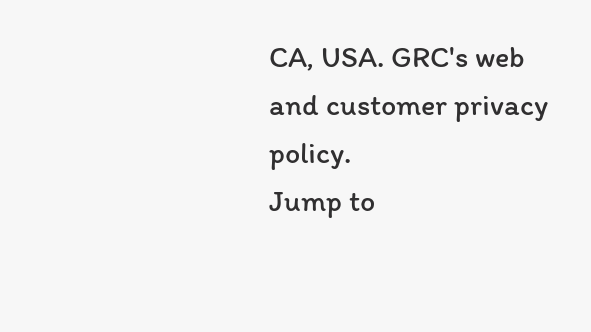CA, USA. GRC's web and customer privacy policy.
Jump to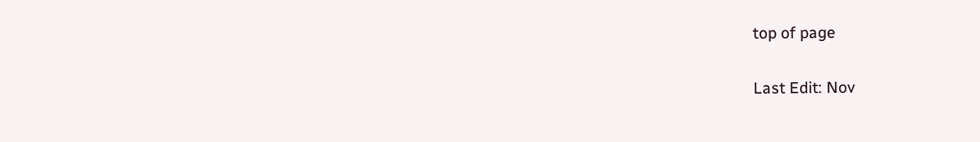top of page

Last Edit: Nov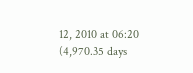12, 2010 at 06:20 (4,970.35 days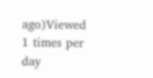ago)Viewed 1 times per day